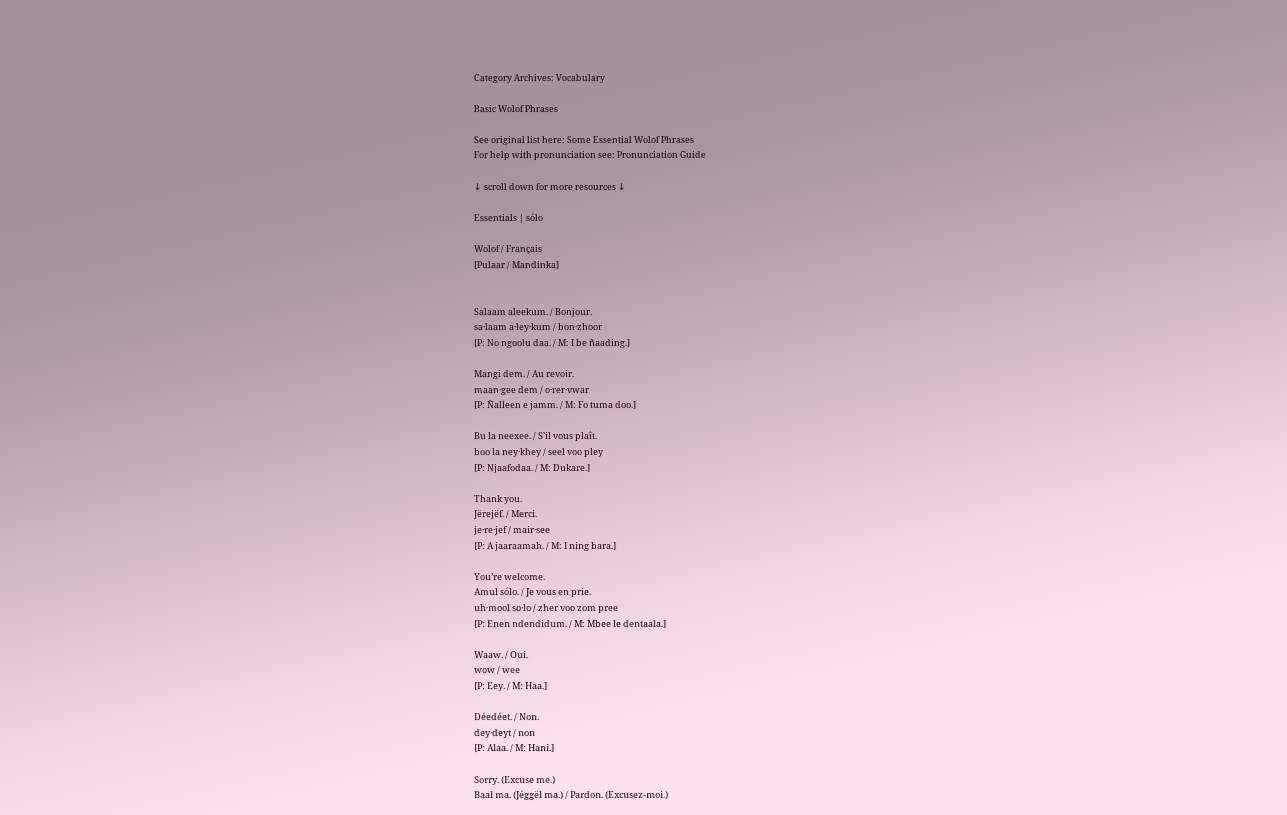Category Archives: Vocabulary

Basic Wolof Phrases

See original list here: Some Essential Wolof Phrases
For help with pronunciation see: Pronunciation Guide

↓ scroll down for more resources ↓

Essentials | sólo

Wolof / Français
[Pulaar / Mandinka]


Salaam aleekum. / Bonjour.
sa·laam a·ley·kum / bon·zhoor
[P: No ngoolu daa. / M: I be ñaading.]

Mangi dem. / Au revoir.
maan·gee dem / o·rer·vwar
[P: Ñalleen e jamm. / M: Fo tuma doo.]

Bu la neexee. / S’il vous plaît.
boo la ney·khey / seel voo pley
[P: Njaafodaa. / M: Dukare.]

Thank you.
Jërejëf. / Merci.
je·re·jef / mair·see
[P: A jaaraamah. / M: I ning bara.]

You’re welcome.
Amul sólo. / Je vous en prie.
uh·mool so·lo / zher voo zom pree
[P: Enen ndendidum. / M: Mbee le dentaala.]

Waaw. / Oui.
wow / wee
[P: Eey. / M: Haa.]

Déedéet. / Non.
dey·deyt / non
[P: Alaa. / M: Hani.]

Sorry. (Excuse me.)
Baal ma. (Jéggël ma.) / Pardon. (Excusez-moi.)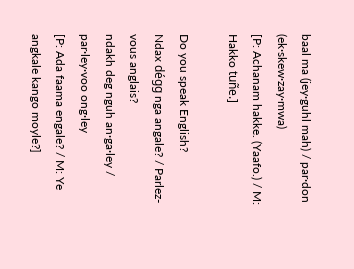baal ma (jey·guhl mah) / par·don (ek·skew·zay·mwa)
[P: Achanam hakke. (Yaafo.) / M: Hakko tuñe.]

Do you speak English?
Ndax dégg nga angale? / Parlez-vous anglais?
ndakh deg nguh an·ga·ley / par·ley·voo ong·ley
[P: Ada faama engale? / M: Ye angkale kango moyle?]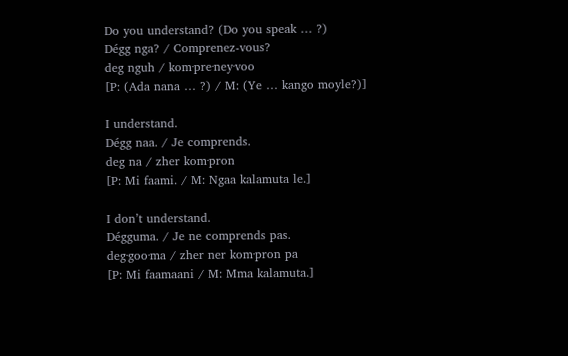Do you understand? (Do you speak … ?)
Dégg nga? / Comprenez-vous?
deg nguh / kom·pre·ney·voo
[P: (Ada nana … ?) / M: (Ye … kango moyle?)]

I understand.
Dégg naa. / Je comprends.
deg na / zher kom·pron
[P: Mi faami. / M: Ngaa kalamuta le.]

I don’t understand.
Dégguma. / Je ne comprends pas.
deg·goo·ma / zher ner kom·pron pa
[P: Mi faamaani / M: Mma kalamuta.]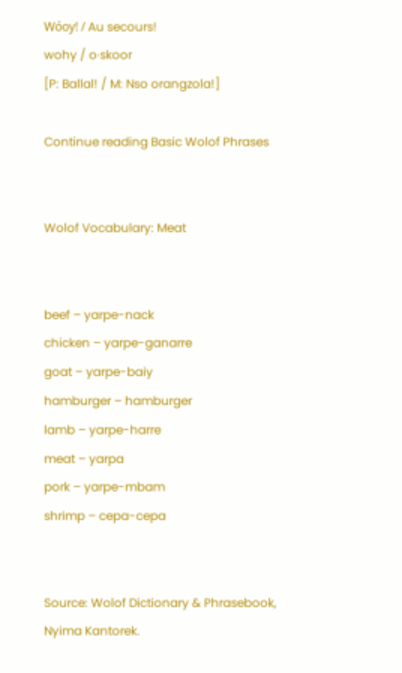Wóoy! / Au secours!
wohy / o·skoor
[P: Ballal! / M: Nso orangzola!]

Continue reading Basic Wolof Phrases


Wolof Vocabulary: Meat


beef – yarpe-nack
chicken – yarpe-ganarre
goat – yarpe-baiy
hamburger – hamburger
lamb – yarpe-harre
meat – yarpa
pork – yarpe-mbam
shrimp – cepa-cepa


Source: Wolof Dictionary & Phrasebook, Nyima Kantorek.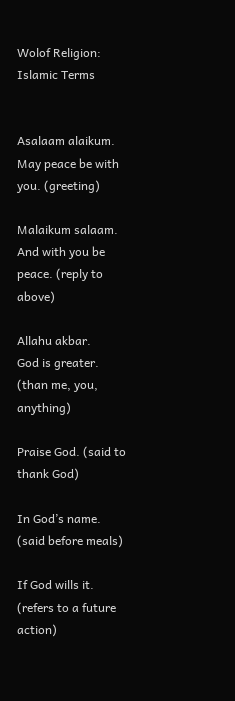Wolof Religion: Islamic Terms


Asalaam alaikum.
May peace be with you. (greeting)

Malaikum salaam.
And with you be peace. (reply to above)

Allahu akbar.
God is greater. (than me, you, anything)

Praise God. (said to thank God)

In God’s name. (said before meals)

If God wills it. (refers to a future action)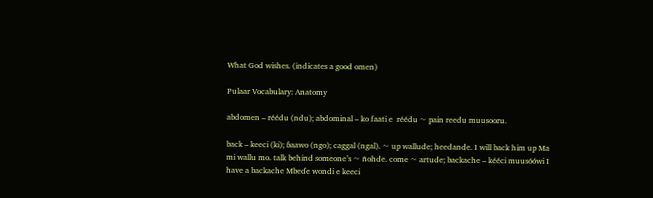What God wishes. (indicates a good omen)

Pulaar Vocabulary: Anatomy

abdomen – réédu (ndu); abdominal – ko faati e  réédu ~ pain reedu muusooru.

back – keeci (ki); ɓaawo (ngo); caggal (ngal). ~ up wallude; heedande. I will back him up Ma mi wallu mo. talk behind someone’s ~ ñohde. come ~ artude; backache – kééci muusóówi I have a backache Mbeɗe wondi e keeci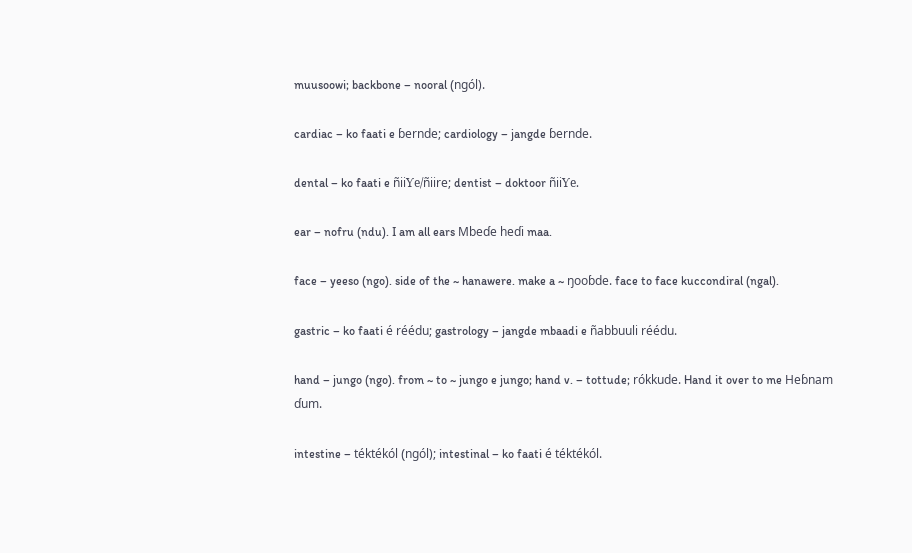muusoowi; backbone – nooral (ngól).

cardiac – ko faati e ɓernde; cardiology – jangde ɓernde.

dental – ko faati e ñiiϒe/ñiire; dentist – doktoor ñiiϒe.

ear – nofru (ndu). I am all ears Mbeɗe heɗi maa.

face – yeeso (ngo). side of the ~ hanawere. make a ~ ŋooɓde. face to face kuccondiral (ngal).

gastric – ko faati é réédu; gastrology – jangde mbaadi e ñabbuuli réédu.

hand – jungo (ngo). from ~ to ~ jungo e jungo; hand v. – tottude; rókkude. Hand it over to me Heɓnam ɗum.

intestine – téktékól (ngól); intestinal – ko faati é téktékól.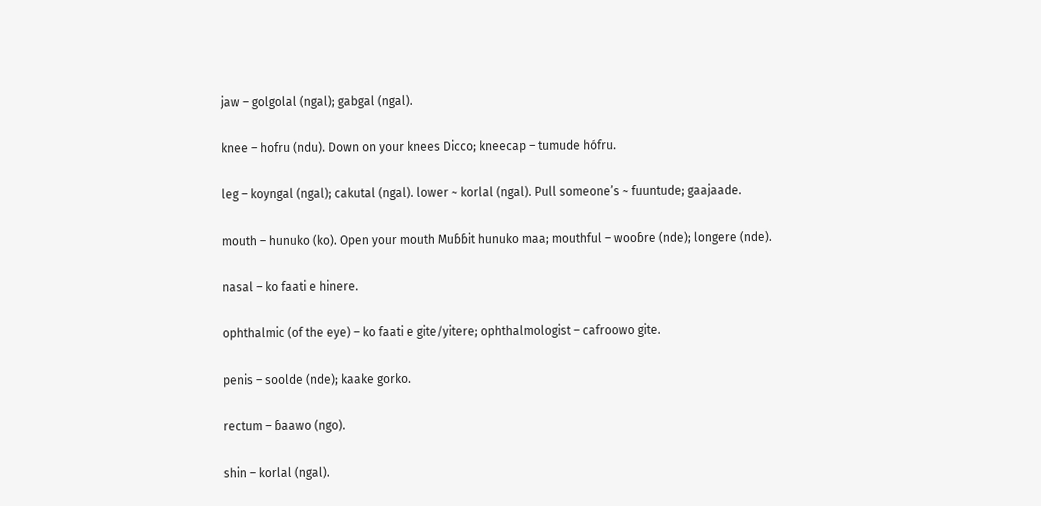jaw – golgolal (ngal); gabgal (ngal).

knee – hofru (ndu). Down on your knees Dicco; kneecap – tumude hófru.

leg – koyngal (ngal); cakutal (ngal). lower ~ korlal (ngal). Pull someone’s ~ fuuntude; gaajaade.

mouth – hunuko (ko). Open your mouth Muɓɓit hunuko maa; mouthful – wooɓre (nde); longere (nde).

nasal – ko faati e hinere.

ophthalmic (of the eye) – ko faati e gite/yitere; ophthalmologist – cafroowo gite.

penis – soolde (nde); kaake gorko.

rectum – ɓaawo (ngo).

shin – korlal (ngal).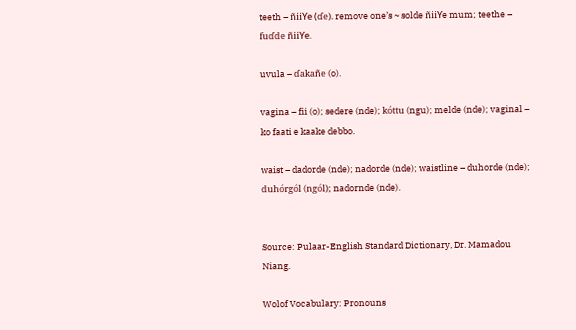teeth – ñiiϒe (ɗe). remove one’s ~ solde ñiiϒe mum; teethe – fuɗde ñiiϒe.

uvula – ɗakañe (o).

vagina – fii (o); sedere (nde); kóttu (ngu); melde (nde); vaginal – ko faati e kaake debbo.

waist – dadorde (nde); nadorde (nde); waistline – duhorde (nde); duhórgól (ngól); nadornde (nde).


Source: Pulaar-English Standard Dictionary, Dr. Mamadou Niang.

Wolof Vocabulary: Pronouns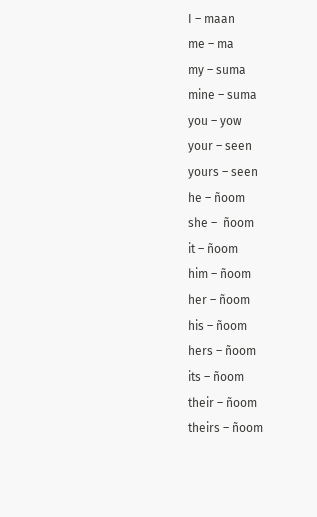I – maan
me – ma
my – suma
mine – suma
you – yow
your – seen
yours – seen
he – ñoom
she –  ñoom
it – ñoom
him – ñoom
her – ñoom
his – ñoom
hers – ñoom
its – ñoom
their – ñoom
theirs – ñoom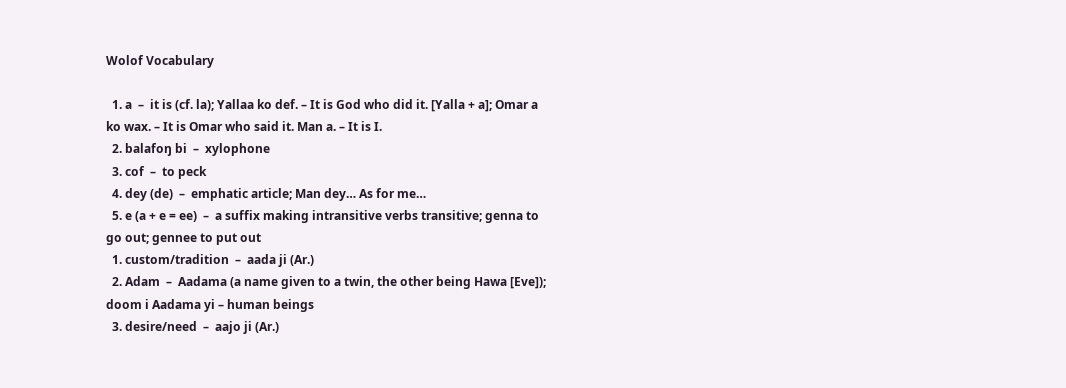Wolof Vocabulary

  1. a  –  it is (cf. la); Yallaa ko def. – It is God who did it. [Yalla + a]; Omar a ko wax. – It is Omar who said it. Man a. – It is I.
  2. balafoŋ bi  –  xylophone
  3. cof  –  to peck
  4. dey (de)  –  emphatic article; Man dey… As for me…
  5. e (a + e = ee)  –  a suffix making intransitive verbs transitive; genna to go out; gennee to put out
  1. custom/tradition  –  aada ji (Ar.)
  2. Adam  –  Aadama (a name given to a twin, the other being Hawa [Eve]); doom i Aadama yi – human beings
  3. desire/need  –  aajo ji (Ar.)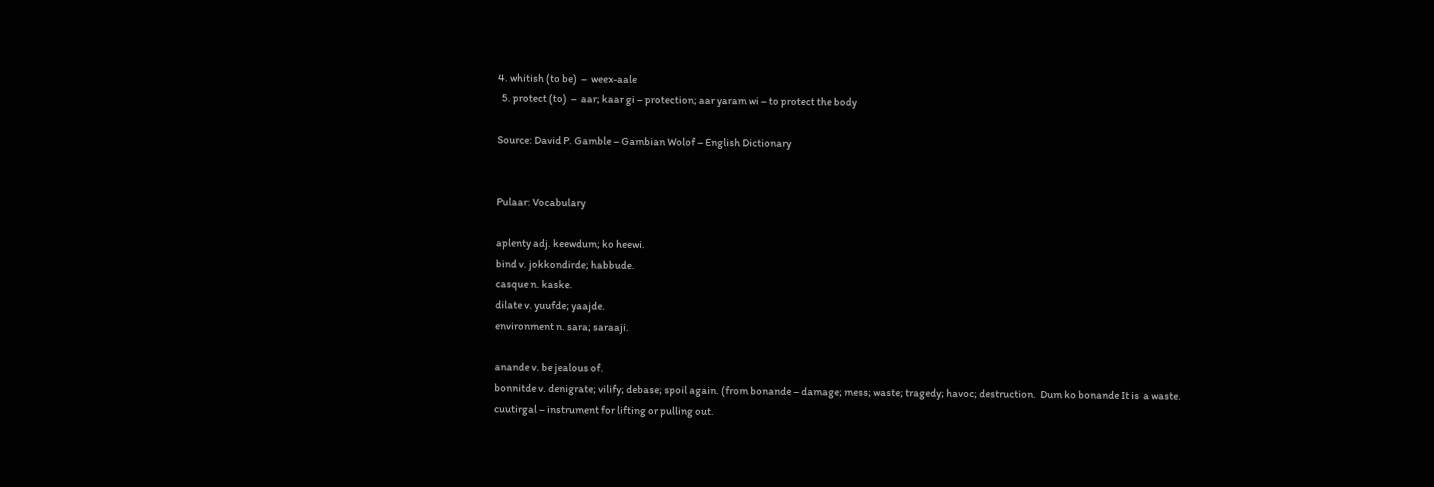4. whitish (to be)  –  weex-aale
  5. protect (to)  –  aar; kaar gi – protection; aar yaram wi – to protect the body

Source: David P. Gamble – Gambian Wolof – English Dictionary


Pulaar: Vocabulary

aplenty adj. keewdum; ko heewi.
bind v. jokkondirde; habbude.
casque n. kaske.
dilate v. yuufde; yaajde.
environment n. sara; saraaji.

anande v. be jealous of.
bonnitde v. denigrate; vilify; debase; spoil again. (from bonande – damage; mess; waste; tragedy; havoc; destruction.  Dum ko bonande It is  a waste.
cuutirgal – instrument for lifting or pulling out.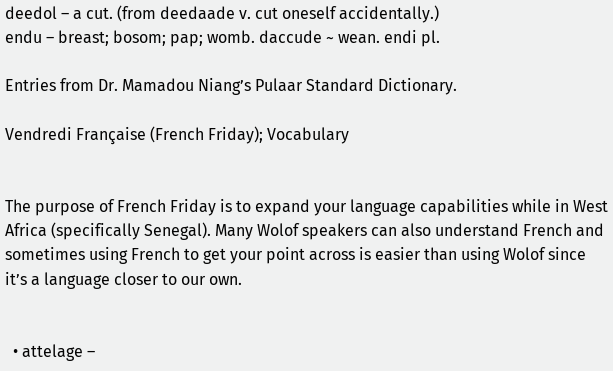deedol – a cut. (from deedaade v. cut oneself accidentally.)
endu – breast; bosom; pap; womb. daccude ~ wean. endi pl.

Entries from Dr. Mamadou Niang’s Pulaar Standard Dictionary.

Vendredi Française (French Friday); Vocabulary


The purpose of French Friday is to expand your language capabilities while in West Africa (specifically Senegal). Many Wolof speakers can also understand French and sometimes using French to get your point across is easier than using Wolof since it’s a language closer to our own.


  • attelage –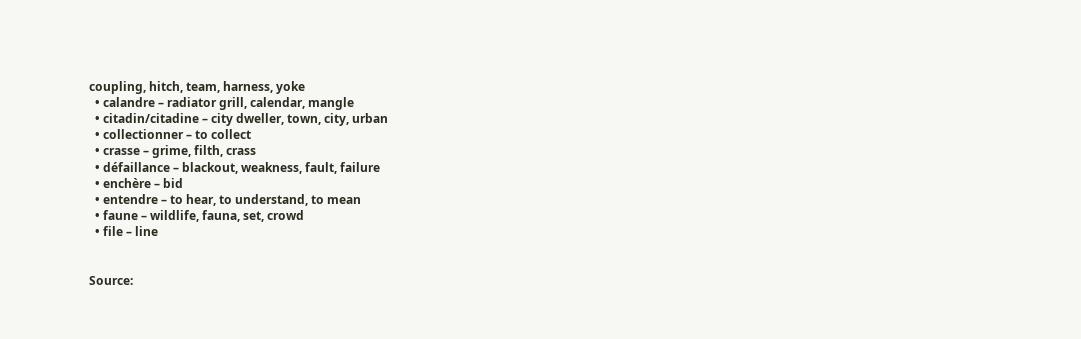coupling, hitch, team, harness, yoke
  • calandre – radiator grill, calendar, mangle
  • citadin/citadine – city dweller, town, city, urban
  • collectionner – to collect
  • crasse – grime, filth, crass
  • défaillance – blackout, weakness, fault, failure
  • enchère – bid
  • entendre – to hear, to understand, to mean
  • faune – wildlife, fauna, set, crowd
  • file – line


Source: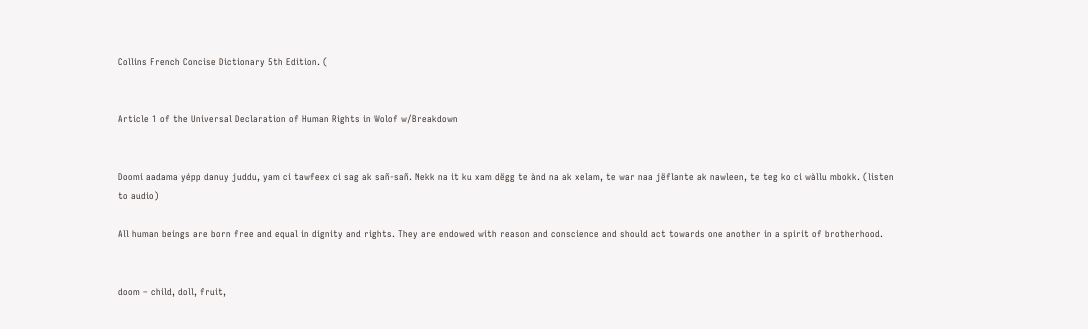Collins French Concise Dictionary 5th Edition. (


Article 1 of the Universal Declaration of Human Rights in Wolof w/Breakdown


Doomi aadama yépp danuy juddu, yam ci tawfeex ci sag ak sañ-sañ. Nekk na it ku xam dëgg te ànd na ak xelam, te war naa jëflante ak nawleen, te teg ko ci wàllu mbokk. (listen to audio)

All human beings are born free and equal in dignity and rights. They are endowed with reason and conscience and should act towards one another in a spirit of brotherhood.


doom – child, doll, fruit,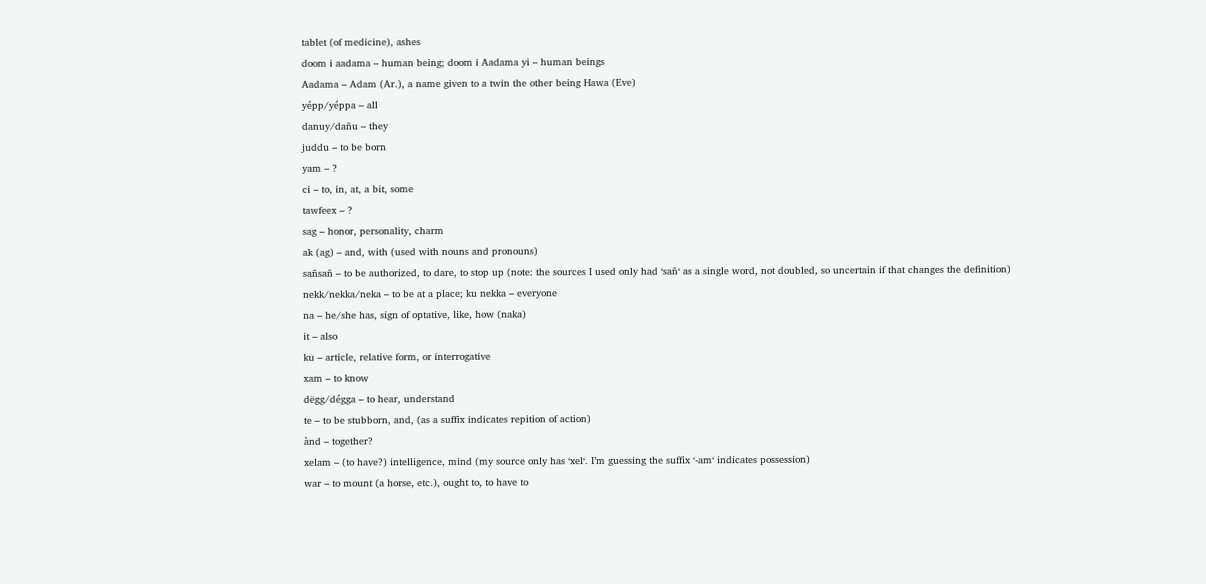tablet (of medicine), ashes
doom i aadama – human being; doom i Aadama yi – human beings
Aadama – Adam (Ar.), a name given to a twin the other being Hawa (Eve)
yépp/yéppa – all
danuy/dañu – they
juddu – to be born
yam – ?
ci – to, in, at, a bit, some
tawfeex – ?
sag – honor, personality, charm
ak (ag) – and, with (used with nouns and pronouns)
sañsañ – to be authorized, to dare, to stop up (note: the sources I used only had ‘sañ‘ as a single word, not doubled, so uncertain if that changes the definition)
nekk/nekka/neka – to be at a place; ku nekka – everyone
na – he/she has, sign of optative, like, how (naka)
it – also
ku – article, relative form, or interrogative
xam – to know
dëgg/dégga – to hear, understand
te – to be stubborn, and, (as a suffix indicates repition of action)
ànd – together?
xelam – (to have?) intelligence, mind (my source only has ‘xel‘. I’m guessing the suffix ‘-am‘ indicates possession)
war – to mount (a horse, etc.), ought to, to have to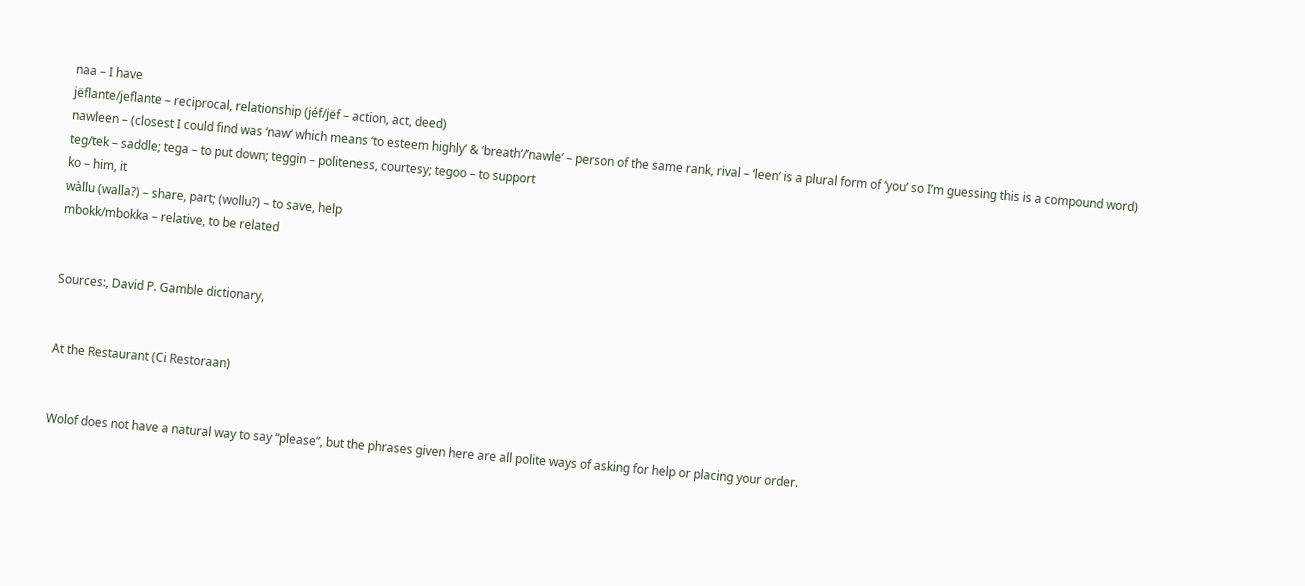naa – I have
jëflante/jeflante – reciprocal, relationship (jéf/jëf – action, act, deed)
nawleen – (closest I could find was ‘naw‘ which means ‘to esteem highly’ & ‘breath’/’nawle‘ – person of the same rank, rival – ‘leen‘ is a plural form of ‘you’ so I’m guessing this is a compound word)
teg/tek – saddle; tega – to put down; teggin – politeness, courtesy; tegoo – to support
ko – him, it
wàllu (walla?) – share, part; (wollu?) – to save, help
mbokk/mbokka – relative, to be related


Sources:, David P. Gamble dictionary,


At the Restaurant (Ci Restoraan)


Wolof does not have a natural way to say “please”, but the phrases given here are all polite ways of asking for help or placing your order.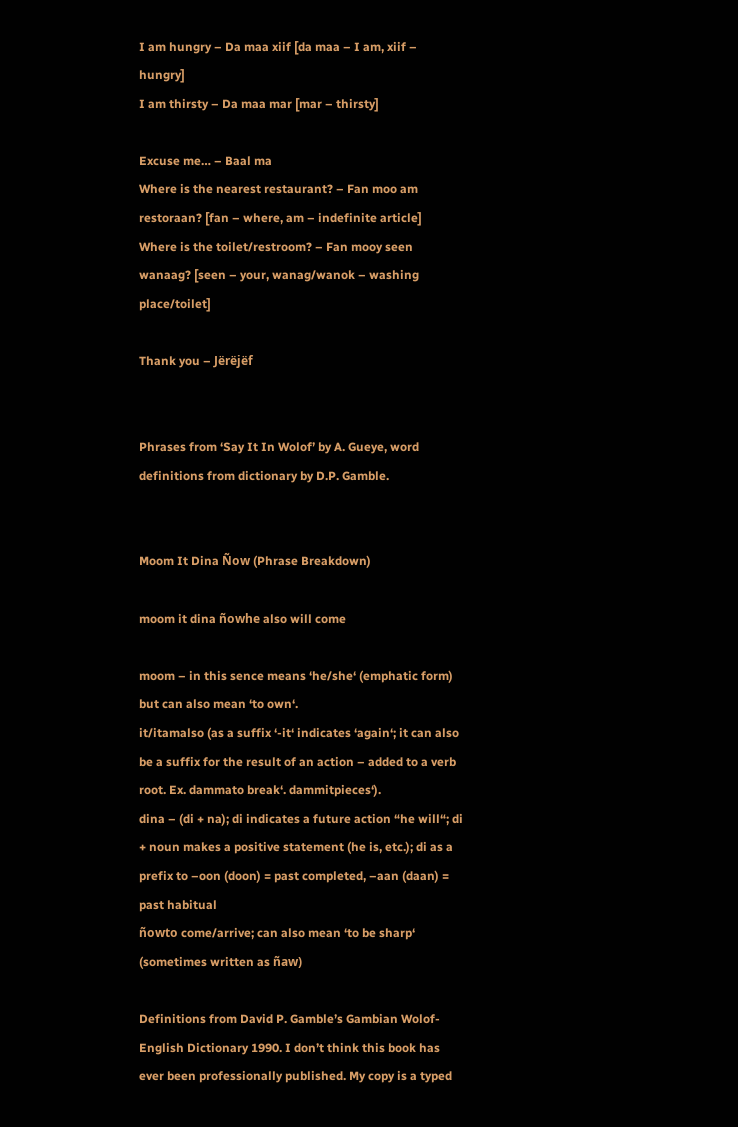I am hungry – Da maa xiif [da maa – I am, xiif – hungry]
I am thirsty – Da maa mar [mar – thirsty]

Excuse me… – Baal ma
Where is the nearest restaurant? – Fan moo am restoraan? [fan – where, am – indefinite article]
Where is the toilet/restroom? – Fan mooy seen wanaag? [seen – your, wanag/wanok – washing place/toilet]

Thank you – Jërëjëf


Phrases from ‘Say It In Wolof’ by A. Gueye, word definitions from dictionary by D.P. Gamble.


Moom It Dina Ñow (Phrase Breakdown)

moom it dina ñowhe also will come

moom – in this sence means ‘he/she‘ (emphatic form) but can also mean ‘to own‘.
it/itamalso (as a suffix ‘-it‘ indicates ‘again‘; it can also be a suffix for the result of an action – added to a verb root. Ex. dammato break‘. dammitpieces‘).
dina – (di + na); di indicates a future action “he will“; di + noun makes a positive statement (he is, etc.); di as a prefix to –oon (doon) = past completed, –aan (daan) = past habitual
ñowto come/arrive; can also mean ‘to be sharp‘ (sometimes written as ñaw)

Definitions from David P. Gamble’s Gambian Wolof-English Dictionary 1990. I don’t think this book has ever been professionally published. My copy is a typed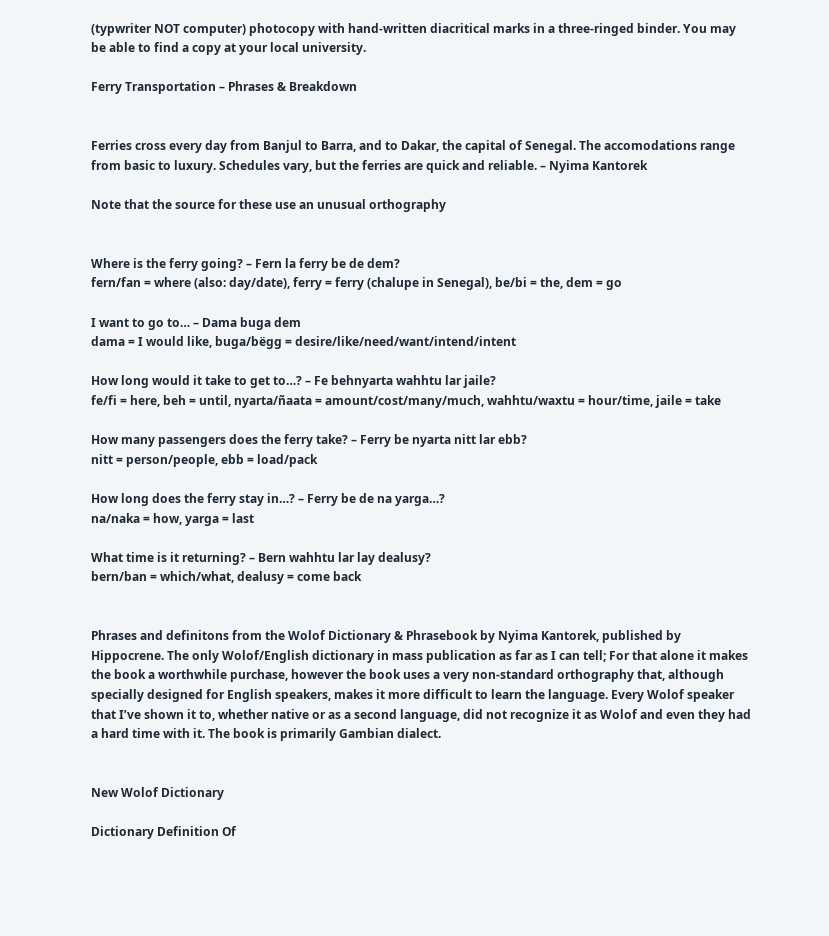(typwriter NOT computer) photocopy with hand-written diacritical marks in a three-ringed binder. You may be able to find a copy at your local university.

Ferry Transportation – Phrases & Breakdown


Ferries cross every day from Banjul to Barra, and to Dakar, the capital of Senegal. The accomodations range from basic to luxury. Schedules vary, but the ferries are quick and reliable. – Nyima Kantorek

Note that the source for these use an unusual orthography


Where is the ferry going? – Fern la ferry be de dem?
fern/fan = where (also: day/date), ferry = ferry (chalupe in Senegal), be/bi = the, dem = go

I want to go to… – Dama buga dem
dama = I would like, buga/bëgg = desire/like/need/want/intend/intent

How long would it take to get to…? – Fe behnyarta wahhtu lar jaile?
fe/fi = here, beh = until, nyarta/ñaata = amount/cost/many/much, wahhtu/waxtu = hour/time, jaile = take

How many passengers does the ferry take? – Ferry be nyarta nitt lar ebb?
nitt = person/people, ebb = load/pack

How long does the ferry stay in…? – Ferry be de na yarga…?
na/naka = how, yarga = last

What time is it returning? – Bern wahhtu lar lay dealusy?
bern/ban = which/what, dealusy = come back


Phrases and definitons from the Wolof Dictionary & Phrasebook by Nyima Kantorek, published by Hippocrene. The only Wolof/English dictionary in mass publication as far as I can tell; For that alone it makes the book a worthwhile purchase, however the book uses a very non-standard orthography that, although specially designed for English speakers, makes it more difficult to learn the language. Every Wolof speaker that I’ve shown it to, whether native or as a second language, did not recognize it as Wolof and even they had a hard time with it. The book is primarily Gambian dialect.


New Wolof Dictionary

Dictionary Definition Of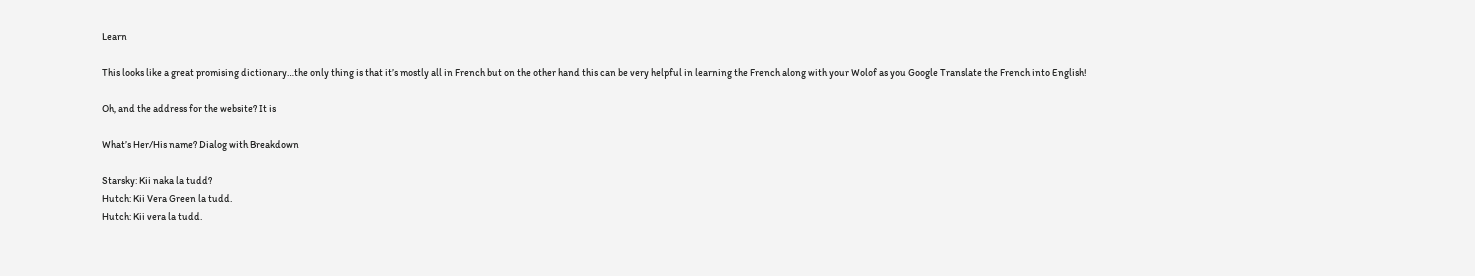Learn

This looks like a great promising dictionary…the only thing is that it’s mostly all in French but on the other hand this can be very helpful in learning the French along with your Wolof as you Google Translate the French into English!

Oh, and the address for the website? It is

What’s Her/His name? Dialog with Breakdown

Starsky: Kii naka la tudd?
Hutch: Kii Vera Green la tudd.
Hutch: Kii vera la tudd.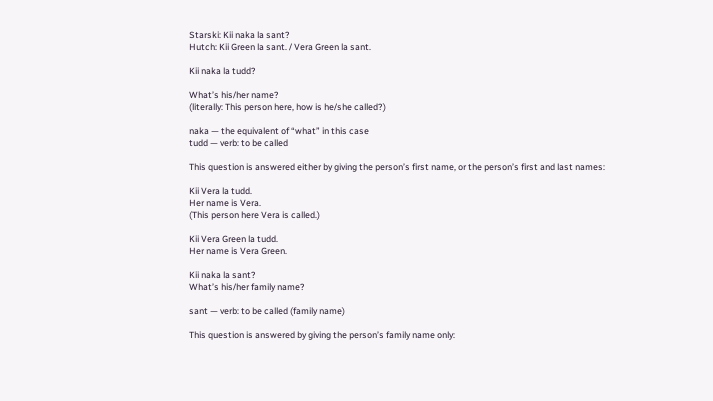Starski: Kii naka la sant?
Hutch: Kii Green la sant. / Vera Green la sant.

Kii naka la tudd?

What’s his/her name?
(literally: This person here, how is he/she called?)

naka — the equivalent of “what” in this case
tudd — verb: to be called

This question is answered either by giving the person’s first name, or the person’s first and last names:

Kii Vera la tudd.
Her name is Vera.
(This person here Vera is called.)

Kii Vera Green la tudd.
Her name is Vera Green.

Kii naka la sant?
What’s his/her family name?

sant — verb: to be called (family name)

This question is answered by giving the person’s family name only: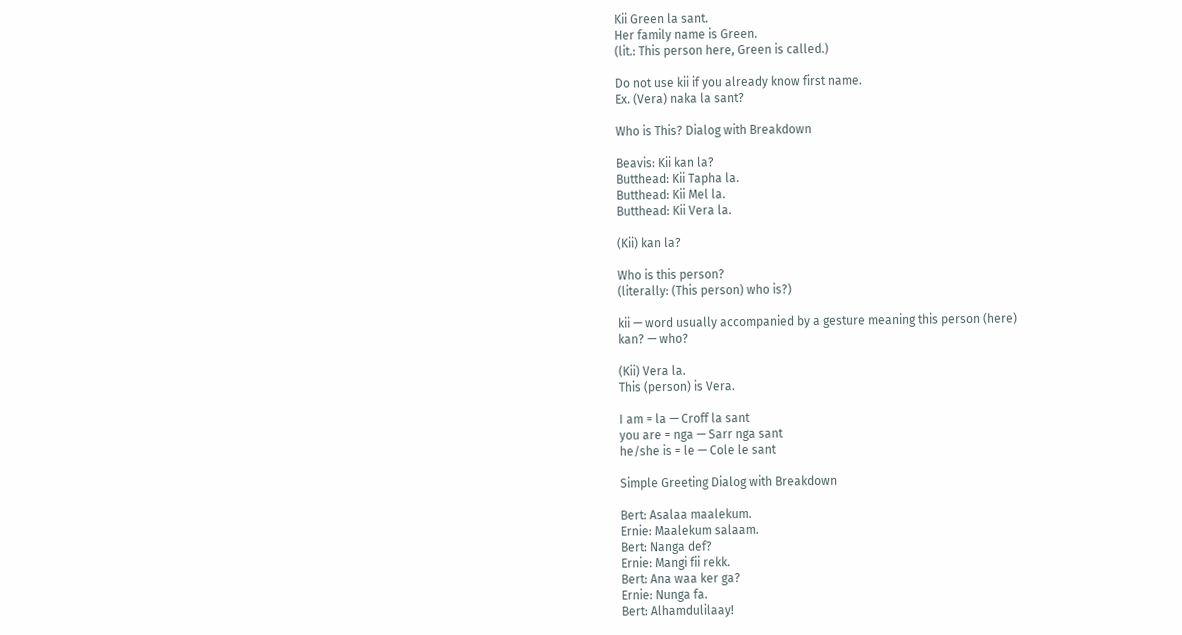Kii Green la sant.
Her family name is Green.
(lit.: This person here, Green is called.)

Do not use kii if you already know first name.
Ex. (Vera) naka la sant?

Who is This? Dialog with Breakdown

Beavis: Kii kan la?
Butthead: Kii Tapha la.
Butthead: Kii Mel la.
Butthead: Kii Vera la.

(Kii) kan la?

Who is this person?
(literally: (This person) who is?)

kii — word usually accompanied by a gesture meaning this person (here)
kan? — who?

(Kii) Vera la.
This (person) is Vera.

I am = la — Croff la sant
you are = nga — Sarr nga sant
he/she is = le — Cole le sant

Simple Greeting Dialog with Breakdown

Bert: Asalaa maalekum.
Ernie: Maalekum salaam.
Bert: Nanga def?
Ernie: Mangi fii rekk.
Bert: Ana waa ker ga?
Ernie: Nunga fa.
Bert: Alhamdulilaay!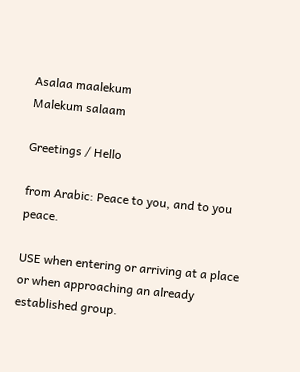Asalaa maalekum
Malekum salaam

Greetings / Hello

from Arabic: Peace to you, and to you peace.

USE when entering or arriving at a place or when approaching an already established group.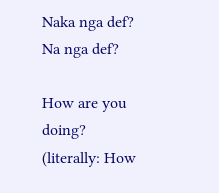Naka nga def?
Na nga def?

How are you doing?
(literally: How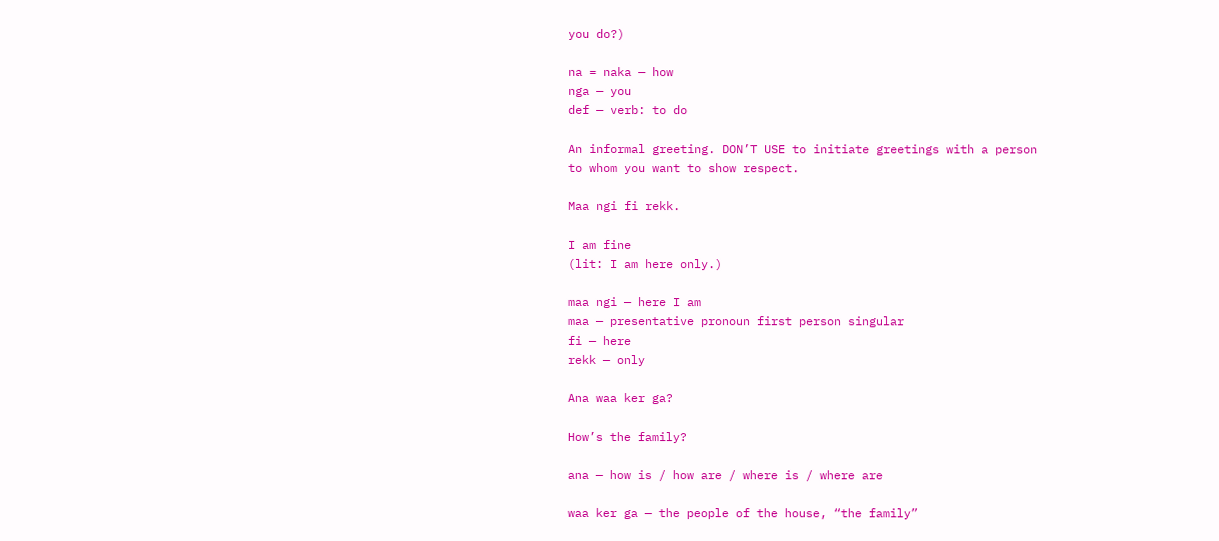you do?)

na = naka — how
nga — you
def — verb: to do

An informal greeting. DON’T USE to initiate greetings with a person to whom you want to show respect.

Maa ngi fi rekk.

I am fine
(lit: I am here only.)

maa ngi — here I am
maa — presentative pronoun first person singular
fi — here
rekk — only

Ana waa ker ga?

How’s the family?

ana — how is / how are / where is / where are

waa ker ga — the people of the house, “the family”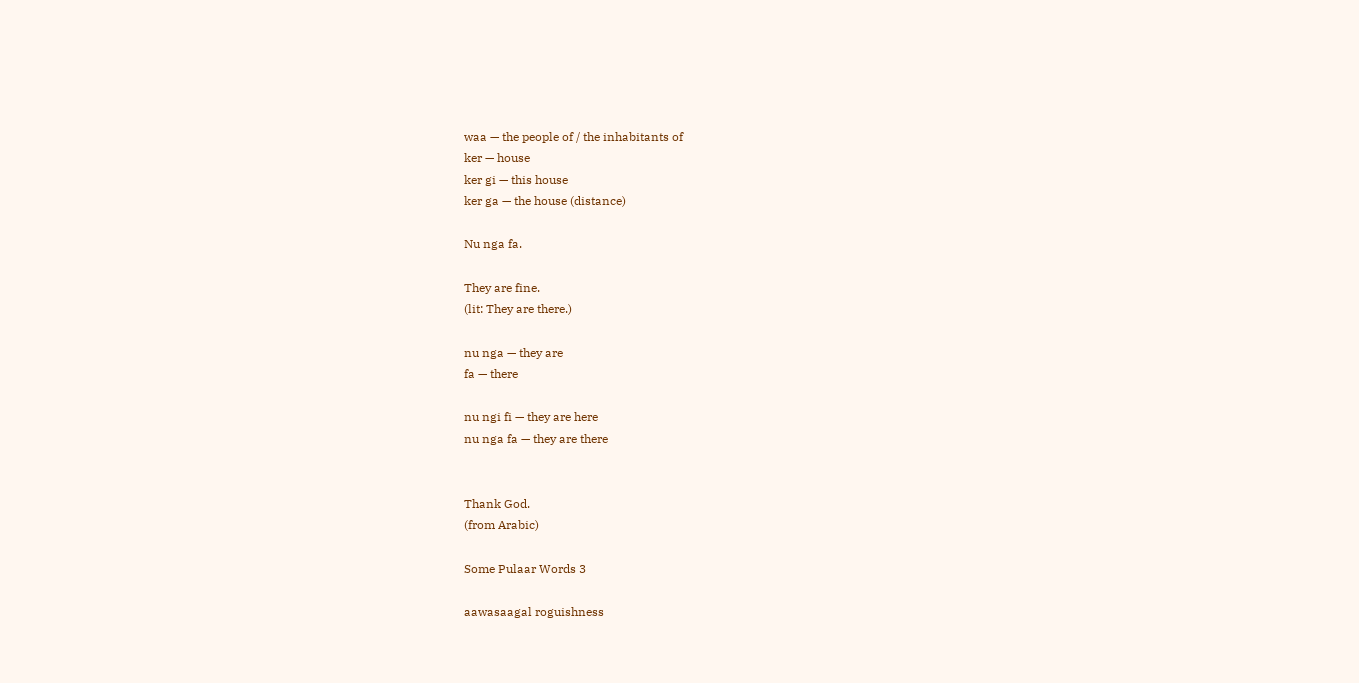waa — the people of / the inhabitants of
ker — house
ker gi — this house
ker ga — the house (distance)

Nu nga fa.

They are fine.
(lit: They are there.)

nu nga — they are
fa — there

nu ngi fi — they are here
nu nga fa — they are there


Thank God.
(from Arabic)

Some Pulaar Words 3

aawasaagal roguishness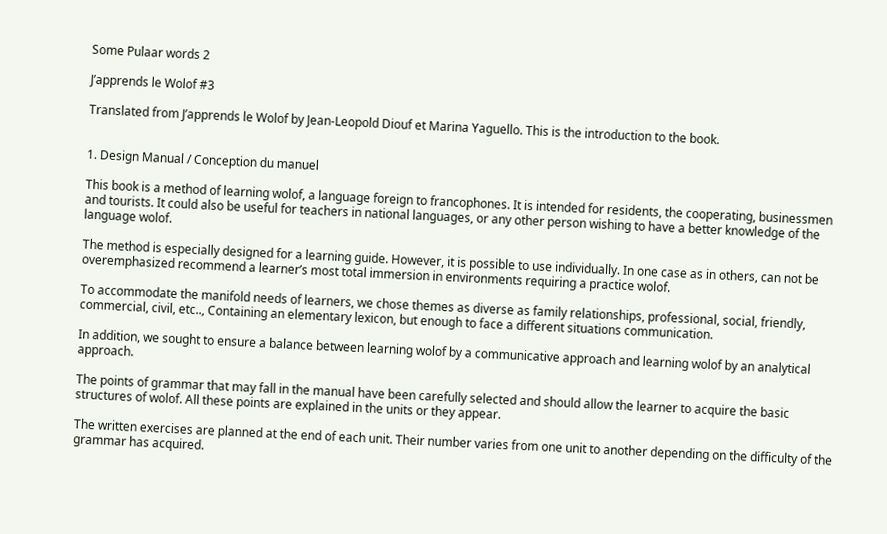Some Pulaar words 2

J’apprends le Wolof #3

Translated from J’apprends le Wolof by Jean-Leopold Diouf et Marina Yaguello. This is the introduction to the book.


1. Design Manual / Conception du manuel

This book is a method of learning wolof, a language foreign to francophones. It is intended for residents, the cooperating, businessmen and tourists. It could also be useful for teachers in national languages, or any other person wishing to have a better knowledge of the language wolof.

The method is especially designed for a learning guide. However, it is possible to use individually. In one case as in others, can not be overemphasized recommend a learner’s most total immersion in environments requiring a practice wolof.

To accommodate the manifold needs of learners, we chose themes as diverse as family relationships, professional, social, friendly, commercial, civil, etc.., Containing an elementary lexicon, but enough to face a different situations communication.

In addition, we sought to ensure a balance between learning wolof by a communicative approach and learning wolof by an analytical approach.

The points of grammar that may fall in the manual have been carefully selected and should allow the learner to acquire the basic structures of wolof. All these points are explained in the units or they appear.

The written exercises are planned at the end of each unit. Their number varies from one unit to another depending on the difficulty of the grammar has acquired.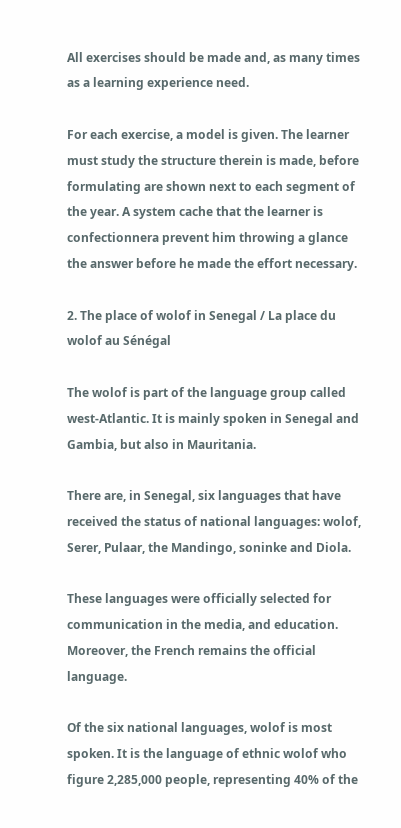All exercises should be made and, as many times as a learning experience need.

For each exercise, a model is given. The learner must study the structure therein is made, before formulating are shown next to each segment of the year. A system cache that the learner is confectionnera prevent him throwing a glance the answer before he made the effort necessary.

2. The place of wolof in Senegal / La place du wolof au Sénégal

The wolof is part of the language group called west-Atlantic. It is mainly spoken in Senegal and Gambia, but also in Mauritania.

There are, in Senegal, six languages that have received the status of national languages: wolof, Serer, Pulaar, the Mandingo, soninke and Diola.

These languages were officially selected for communication in the media, and education. Moreover, the French remains the official language.

Of the six national languages, wolof is most spoken. It is the language of ethnic wolof who figure 2,285,000 people, representing 40% of the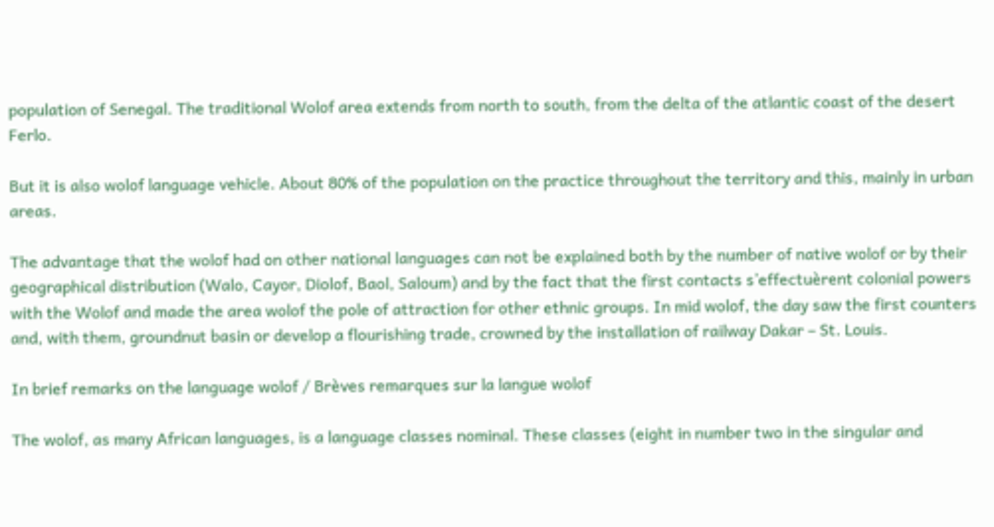population of Senegal. The traditional Wolof area extends from north to south, from the delta of the atlantic coast of the desert Ferlo.

But it is also wolof language vehicle. About 80% of the population on the practice throughout the territory and this, mainly in urban areas.

The advantage that the wolof had on other national languages can not be explained both by the number of native wolof or by their geographical distribution (Walo, Cayor, Diolof, Baol, Saloum) and by the fact that the first contacts s’effectuèrent colonial powers with the Wolof and made the area wolof the pole of attraction for other ethnic groups. In mid wolof, the day saw the first counters and, with them, groundnut basin or develop a flourishing trade, crowned by the installation of railway Dakar – St. Louis.

In brief remarks on the language wolof / Brèves remarques sur la langue wolof

The wolof, as many African languages, is a language classes nominal. These classes (eight in number two in the singular and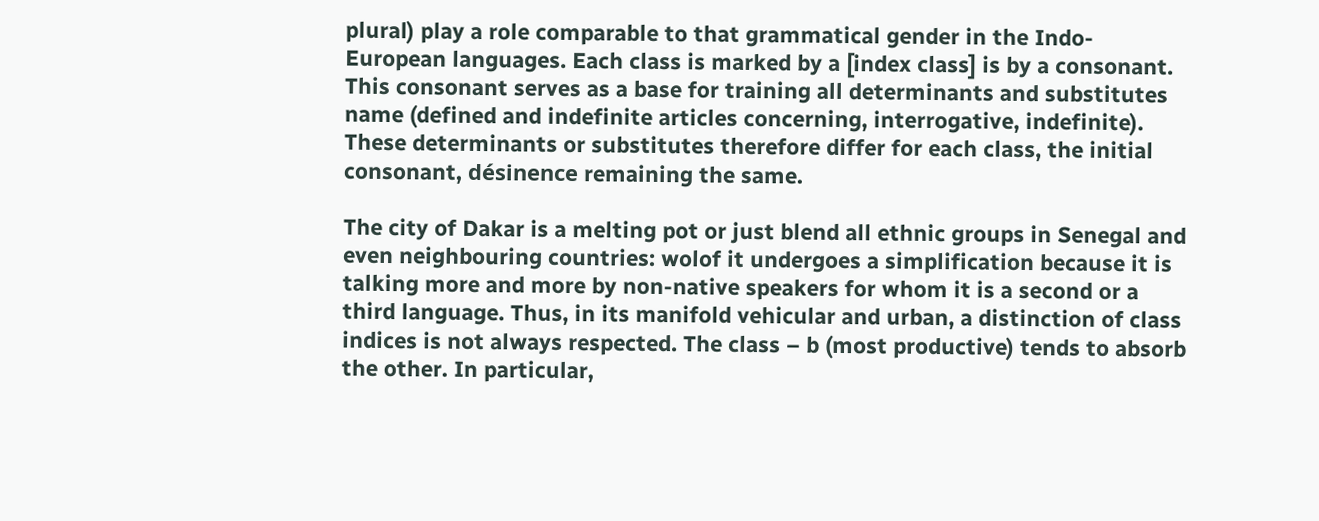plural) play a role comparable to that grammatical gender in the Indo-European languages. Each class is marked by a [index class] is by a consonant. This consonant serves as a base for training all determinants and substitutes name (defined and indefinite articles concerning, interrogative, indefinite). These determinants or substitutes therefore differ for each class, the initial consonant, désinence remaining the same.

The city of Dakar is a melting pot or just blend all ethnic groups in Senegal and even neighbouring countries: wolof it undergoes a simplification because it is talking more and more by non-native speakers for whom it is a second or a third language. Thus, in its manifold vehicular and urban, a distinction of class indices is not always respected. The class – b (most productive) tends to absorb the other. In particular,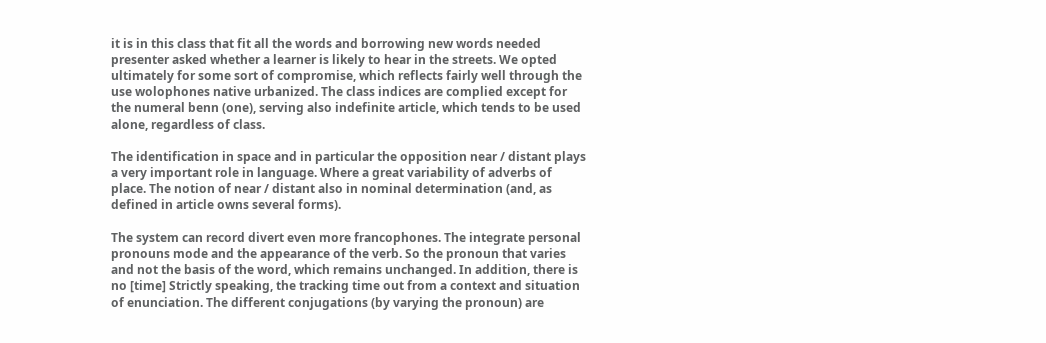it is in this class that fit all the words and borrowing new words needed presenter asked whether a learner is likely to hear in the streets. We opted ultimately for some sort of compromise, which reflects fairly well through the use wolophones native urbanized. The class indices are complied except for the numeral benn (one), serving also indefinite article, which tends to be used alone, regardless of class.

The identification in space and in particular the opposition near / distant plays a very important role in language. Where a great variability of adverbs of place. The notion of near / distant also in nominal determination (and, as defined in article owns several forms).

The system can record divert even more francophones. The integrate personal pronouns mode and the appearance of the verb. So the pronoun that varies and not the basis of the word, which remains unchanged. In addition, there is no [time] Strictly speaking, the tracking time out from a context and situation of enunciation. The different conjugations (by varying the pronoun) are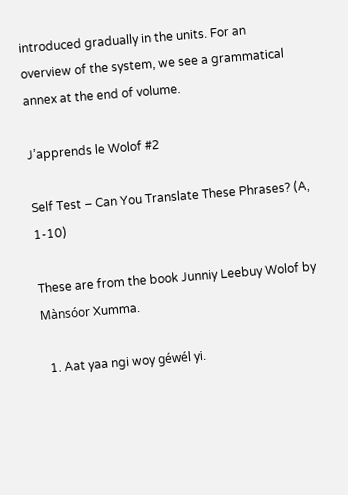introduced gradually in the units. For an overview of the system, we see a grammatical annex at the end of volume.

J’apprends le Wolof #2

Self Test – Can You Translate These Phrases? (A, 1-10)

These are from the book Junniy Leebuy Wolof by Mànsóor Xumma.

  1. Aat yaa ngi woy géwél yi.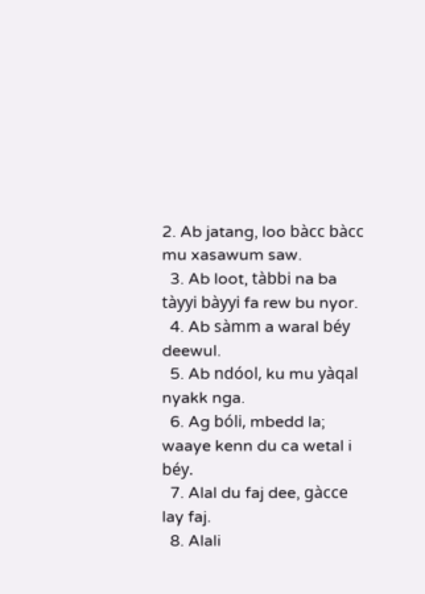2. Ab jatang, loo bàcc bàcc mu xasawum saw.
  3. Ab loot, tàbbi na ba tàyyi bàyyi fa rew bu nyor.
  4. Ab sàmm a waral béy deewul.
  5. Ab ndóol, ku mu yàqal nyakk nga.
  6. Ag bóli, mbedd la; waaye kenn du ca wetal i béy.
  7. Alal du faj dee, gàcce lay faj.
  8. Alali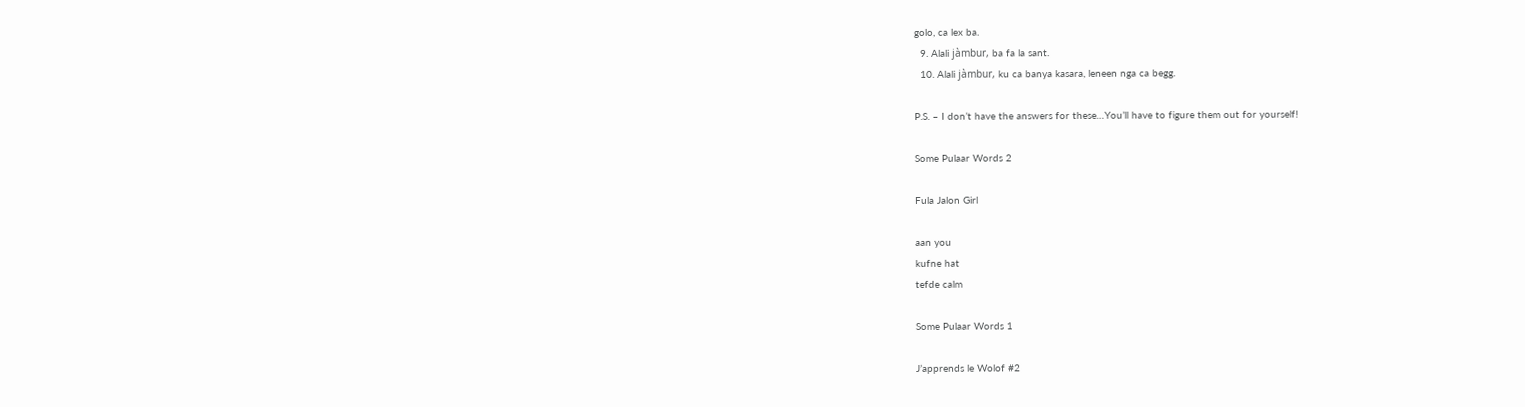golo, ca lex ba.
  9. Alali jàmbur, ba fa la sant.
  10. Alali jàmbur, ku ca banya kasara, leneen nga ca begg.

P.S. – I don’t have the answers for these…You’ll have to figure them out for yourself!

Some Pulaar Words 2

Fula Jalon Girl

aan you
kufne hat
tefde calm

Some Pulaar Words 1

J’apprends le Wolof #2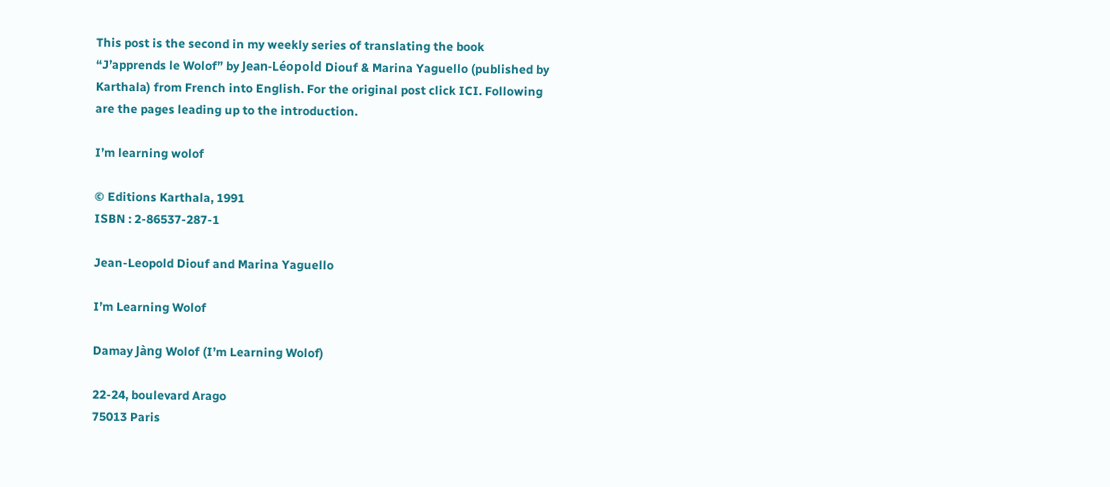This post is the second in my weekly series of translating the book “J’apprends le Wolof” by Jean-Léopold Diouf & Marina Yaguello (published by Karthala) from French into English. For the original post click ICI. Following are the pages leading up to the introduction.

I’m learning wolof

© Editions Karthala, 1991
ISBN : 2-86537-287-1

Jean-Leopold Diouf and Marina Yaguello

I’m Learning Wolof

Damay Jàng Wolof (I’m Learning Wolof)

22-24, boulevard Arago
75013 Paris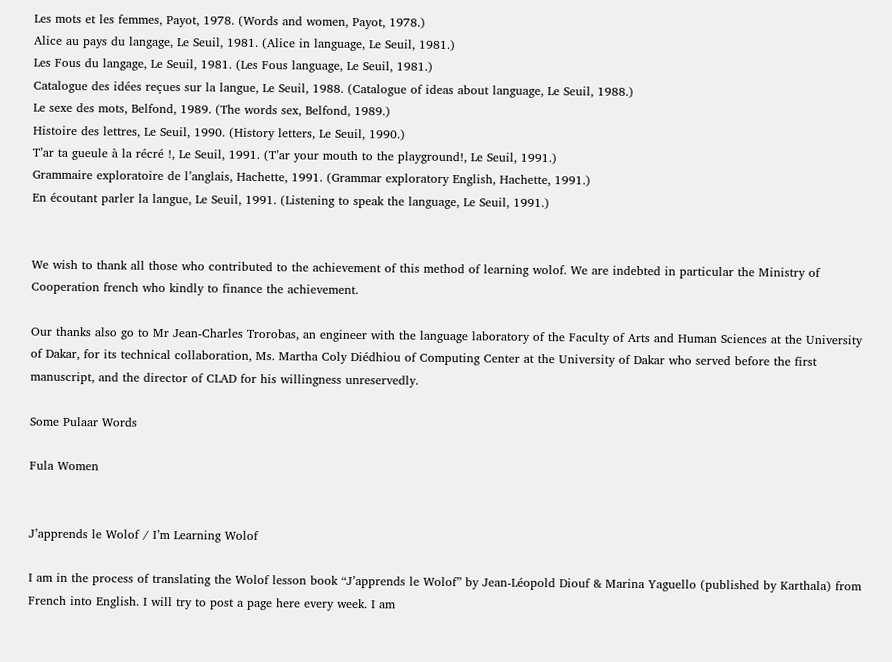Les mots et les femmes, Payot, 1978. (Words and women, Payot, 1978.)
Alice au pays du langage, Le Seuil, 1981. (Alice in language, Le Seuil, 1981.)
Les Fous du langage, Le Seuil, 1981. (Les Fous language, Le Seuil, 1981.)
Catalogue des idées reçues sur la langue, Le Seuil, 1988. (Catalogue of ideas about language, Le Seuil, 1988.)
Le sexe des mots, Belfond, 1989. (The words sex, Belfond, 1989.)
Histoire des lettres, Le Seuil, 1990. (History letters, Le Seuil, 1990.)
T’ar ta gueule à la récré !, Le Seuil, 1991. (T’ar your mouth to the playground!, Le Seuil, 1991.)
Grammaire exploratoire de l’anglais, Hachette, 1991. (Grammar exploratory English, Hachette, 1991.)
En écoutant parler la langue, Le Seuil, 1991. (Listening to speak the language, Le Seuil, 1991.)


We wish to thank all those who contributed to the achievement of this method of learning wolof. We are indebted in particular the Ministry of Cooperation french who kindly to finance the achievement.

Our thanks also go to Mr Jean-Charles Trorobas, an engineer with the language laboratory of the Faculty of Arts and Human Sciences at the University of Dakar, for its technical collaboration, Ms. Martha Coly Diédhiou of Computing Center at the University of Dakar who served before the first manuscript, and the director of CLAD for his willingness unreservedly.

Some Pulaar Words

Fula Women


J’apprends le Wolof / I’m Learning Wolof

I am in the process of translating the Wolof lesson book “J’apprends le Wolof” by Jean-Léopold Diouf & Marina Yaguello (published by Karthala) from French into English. I will try to post a page here every week. I am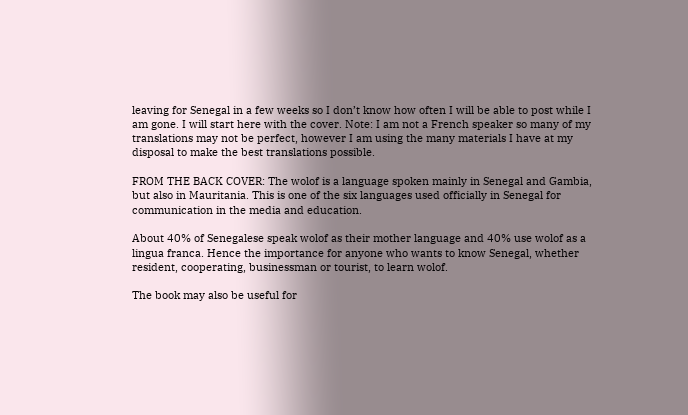leaving for Senegal in a few weeks so I don’t know how often I will be able to post while I am gone. I will start here with the cover. Note: I am not a French speaker so many of my translations may not be perfect, however I am using the many materials I have at my disposal to make the best translations possible.

FROM THE BACK COVER: The wolof is a language spoken mainly in Senegal and Gambia, but also in Mauritania. This is one of the six languages used officially in Senegal for communication in the media and education.

About 40% of Senegalese speak wolof as their mother language and 40% use wolof as a lingua franca. Hence the importance for anyone who wants to know Senegal, whether resident, cooperating, businessman or tourist, to learn wolof.

The book may also be useful for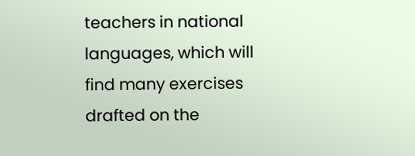teachers in national languages, which will find many exercises drafted on the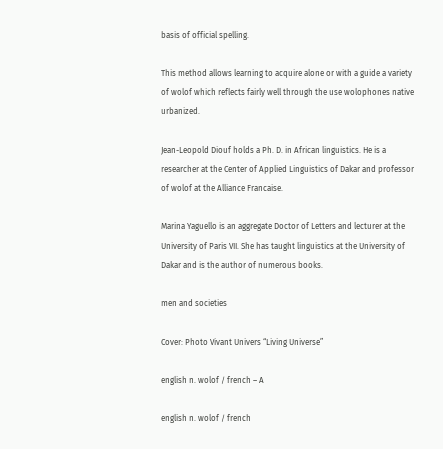basis of official spelling.

This method allows learning to acquire alone or with a guide a variety of wolof which reflects fairly well through the use wolophones native urbanized.

Jean-Leopold Diouf holds a Ph. D. in African linguistics. He is a researcher at the Center of Applied Linguistics of Dakar and professor of wolof at the Alliance Francaise.

Marina Yaguello is an aggregate Doctor of Letters and lecturer at the University of Paris VII. She has taught linguistics at the University of Dakar and is the author of numerous books.

men and societies

Cover: Photo Vivant Univers “Living Universe”

english n. wolof / french – A

english n. wolof / french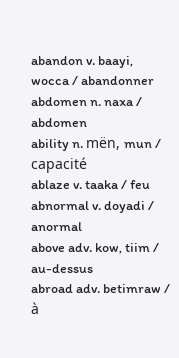abandon v. baayi, wocca / abandonner
abdomen n. naxa / abdomen
ability n. mën, mun / capacité
ablaze v. taaka / feu
abnormal v. doyadi / anormal
above adv. kow, tiim / au-dessus
abroad adv. betimraw / à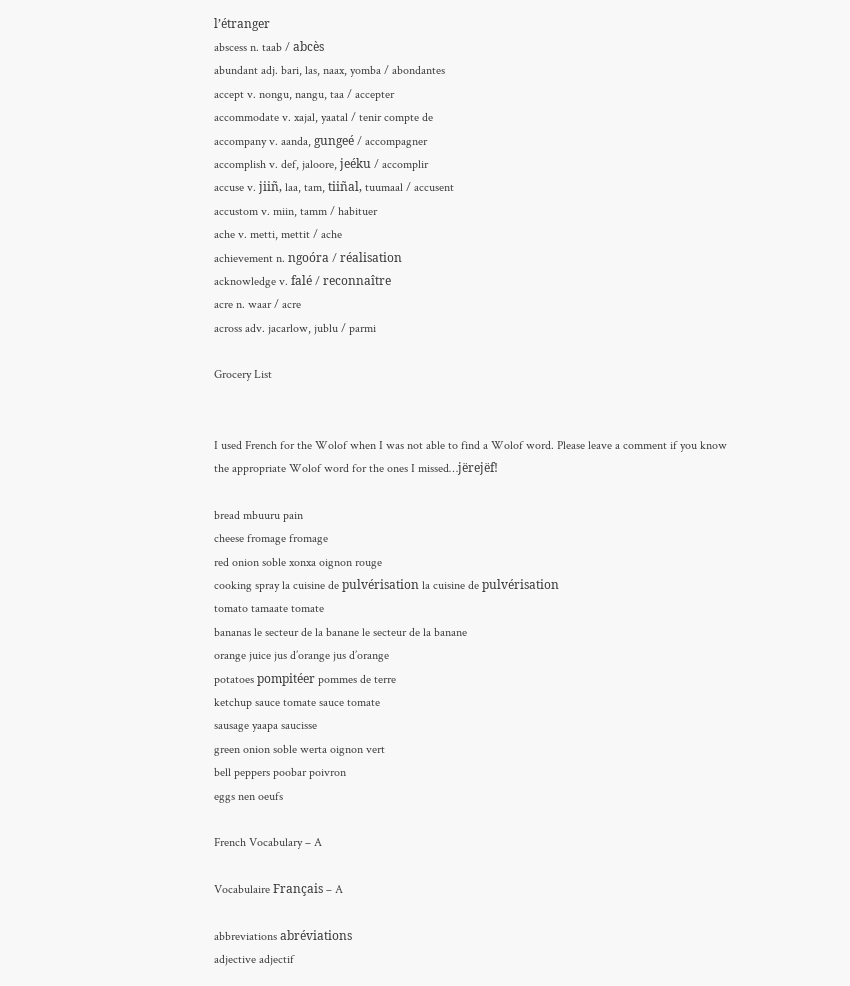l’étranger
abscess n. taab / abcès
abundant adj. bari, las, naax, yomba / abondantes
accept v. nongu, nangu, taa / accepter
accommodate v. xajal, yaatal / tenir compte de
accompany v. aanda, gungeé / accompagner
accomplish v. def, jaloore, jeéku / accomplir
accuse v. jiiñ, laa, tam, tiiñal, tuumaal / accusent
accustom v. miin, tamm / habituer
ache v. metti, mettit / ache
achievement n. ngoóra / réalisation
acknowledge v. falé / reconnaître
acre n. waar / acre
across adv. jacarlow, jublu / parmi

Grocery List


I used French for the Wolof when I was not able to find a Wolof word. Please leave a comment if you know the appropriate Wolof word for the ones I missed…jërejëf!

bread mbuuru pain
cheese fromage fromage
red onion soble xonxa oignon rouge
cooking spray la cuisine de pulvérisation la cuisine de pulvérisation
tomato tamaate tomate
bananas le secteur de la banane le secteur de la banane
orange juice jus d’orange jus d’orange
potatoes pompitéer pommes de terre
ketchup sauce tomate sauce tomate
sausage yaapa saucisse
green onion soble werta oignon vert
bell peppers poobar poivron
eggs nen oeufs

French Vocabulary – A

Vocabulaire Français – A

abbreviations abréviations
adjective adjectif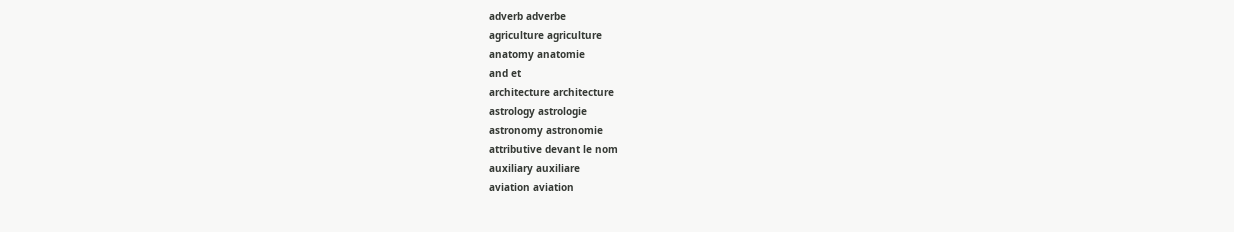adverb adverbe
agriculture agriculture
anatomy anatomie
and et
architecture architecture
astrology astrologie
astronomy astronomie
attributive devant le nom
auxiliary auxiliare
aviation aviation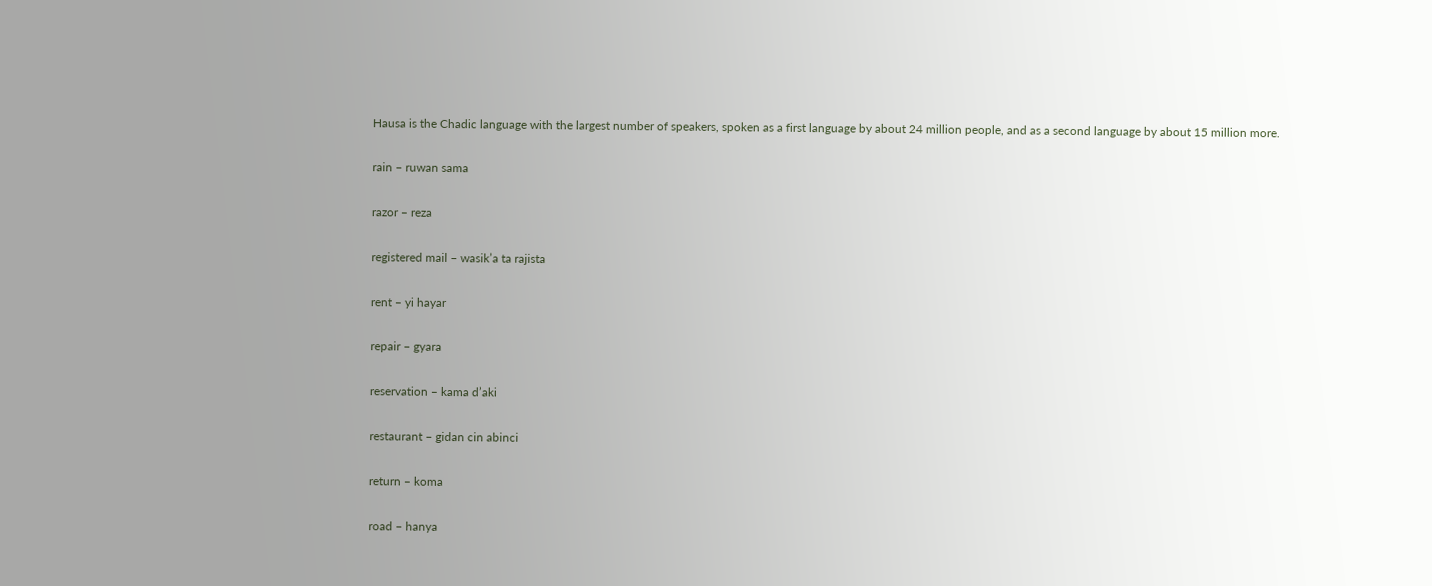Hausa is the Chadic language with the largest number of speakers, spoken as a first language by about 24 million people, and as a second language by about 15 million more.

rain – ruwan sama

razor – reza

registered mail – wasik’a ta rajista

rent – yi hayar

repair – gyara

reservation – kama d’aki

restaurant – gidan cin abinci

return – koma

road – hanya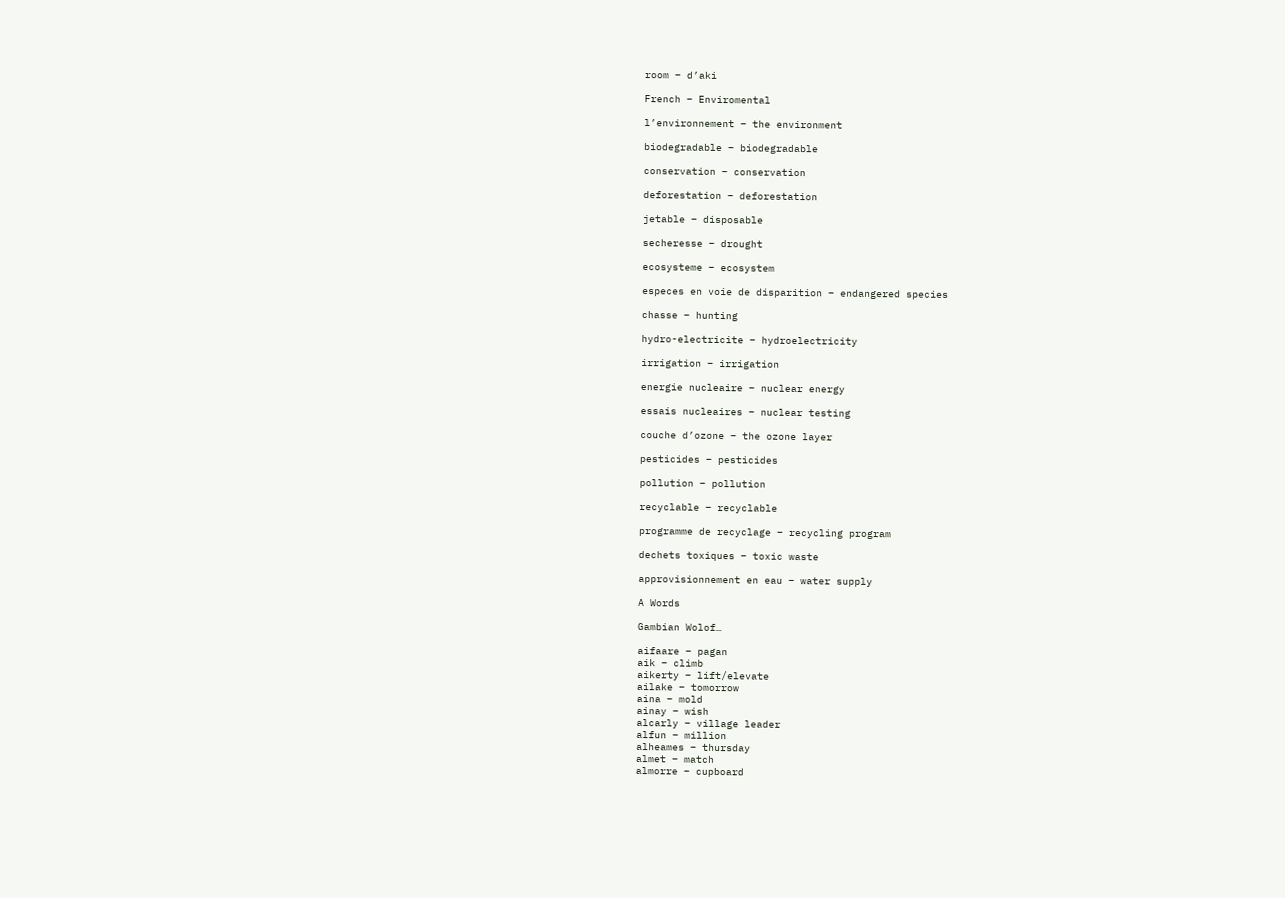room – d’aki

French – Enviromental

l’environnement – the environment

biodegradable – biodegradable

conservation – conservation

deforestation – deforestation

jetable – disposable

secheresse – drought

ecosysteme – ecosystem

especes en voie de disparition – endangered species

chasse – hunting

hydro-electricite – hydroelectricity

irrigation – irrigation

energie nucleaire – nuclear energy

essais nucleaires – nuclear testing

couche d’ozone – the ozone layer

pesticides – pesticides

pollution – pollution

recyclable – recyclable

programme de recyclage – recycling program

dechets toxiques – toxic waste

approvisionnement en eau – water supply

A Words

Gambian Wolof…

aifaare – pagan
aik – climb
aikerty – lift/elevate
ailake – tomorrow
aina – mold
ainay – wish
alcarly – village leader
alfun – million
alheames – thursday
almet – match
almorre – cupboard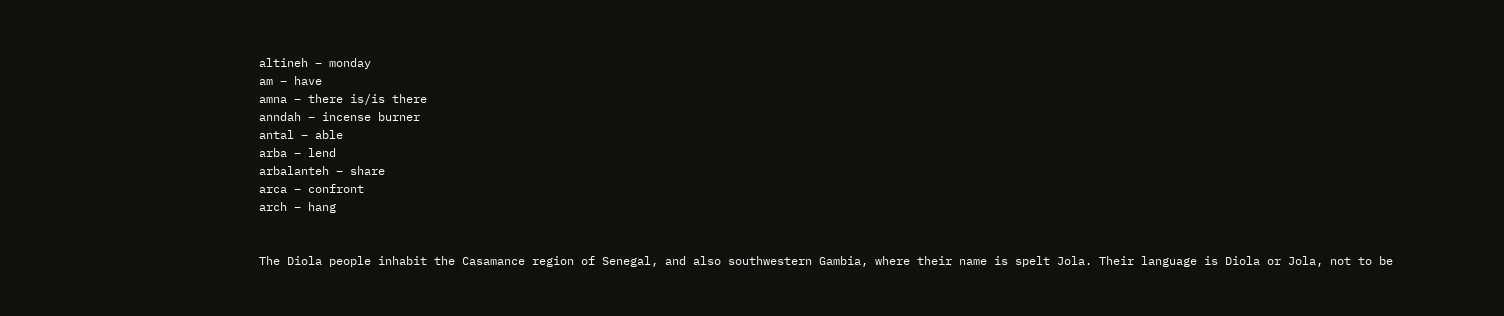altineh – monday
am – have
amna – there is/is there
anndah – incense burner
antal – able
arba – lend
arbalanteh – share
arca – confront
arch – hang


The Diola people inhabit the Casamance region of Senegal, and also southwestern Gambia, where their name is spelt Jola. Their language is Diola or Jola, not to be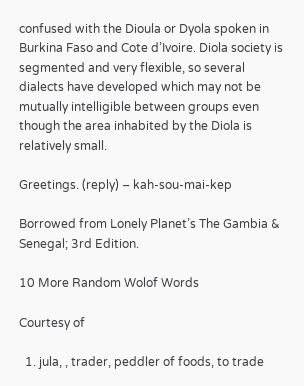confused with the Dioula or Dyola spoken in Burkina Faso and Cote d’Ivoire. Diola society is segmented and very flexible, so several dialects have developed which may not be mutually intelligible between groups even though the area inhabited by the Diola is relatively small.

Greetings. (reply) – kah-sou-mai-kep

Borrowed from Lonely Planet’s The Gambia & Senegal; 3rd Edition.

10 More Random Wolof Words

Courtesy of

  1. jula, , trader, peddler of foods, to trade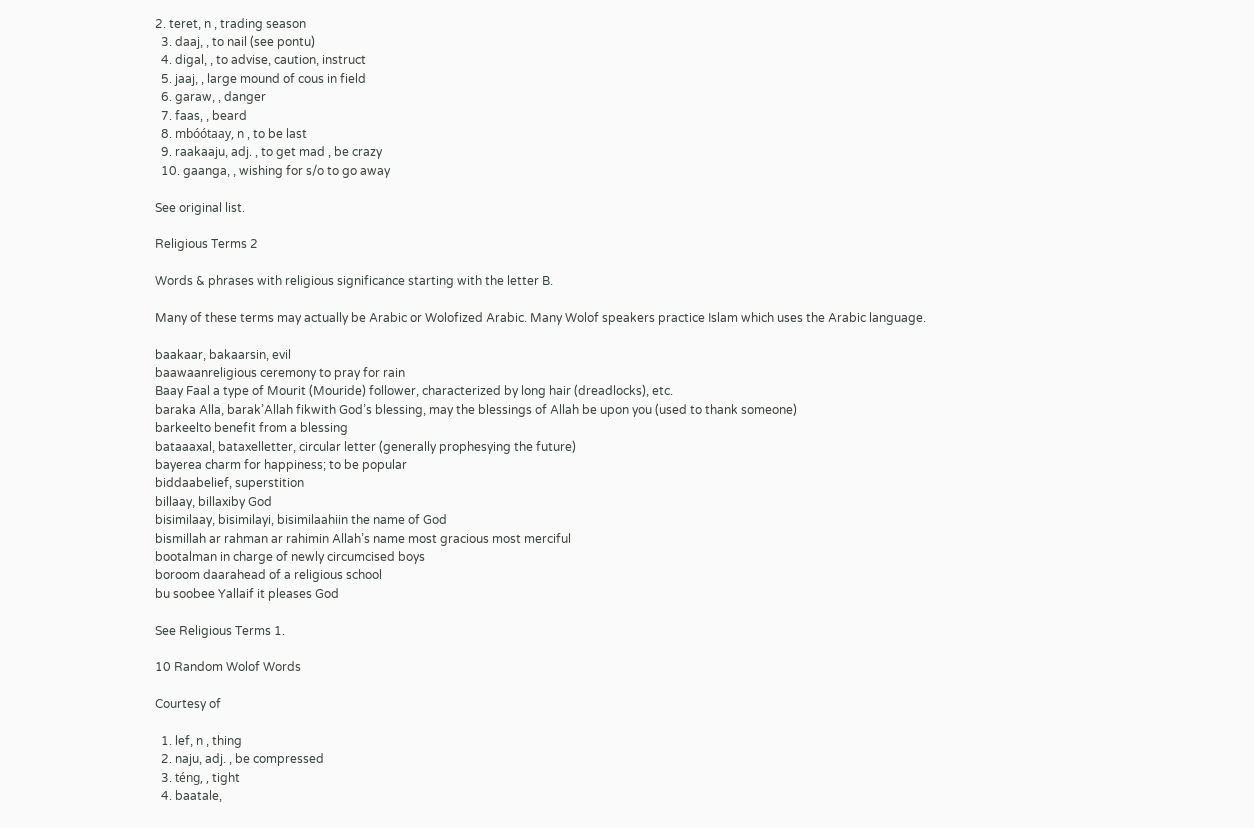2. teret, n , trading season
  3. daaj, , to nail (see pontu)
  4. digal, , to advise, caution, instruct
  5. jaaj, , large mound of cous in field
  6. garaw, , danger
  7. faas, , beard
  8. mbóótaay, n , to be last
  9. raakaaju, adj. , to get mad , be crazy
  10. gaanga, , wishing for s/o to go away

See original list.

Religious Terms 2

Words & phrases with religious significance starting with the letter B.

Many of these terms may actually be Arabic or Wolofized Arabic. Many Wolof speakers practice Islam which uses the Arabic language.

baakaar, bakaarsin, evil
baawaanreligious ceremony to pray for rain
Baay Faal a type of Mourit (Mouride) follower, characterized by long hair (dreadlocks), etc.
baraka Alla, barak’Allah fikwith God’s blessing, may the blessings of Allah be upon you (used to thank someone)
barkeelto benefit from a blessing
bataaaxal, bataxelletter, circular letter (generally prophesying the future)
bayerea charm for happiness; to be popular
biddaabelief, superstition
billaay, billaxiby God
bisimilaay, bisimilayi, bisimilaahiin the name of God
bismillah ar rahman ar rahimin Allah’s name most gracious most merciful
bootalman in charge of newly circumcised boys
boroom daarahead of a religious school
bu soobee Yallaif it pleases God

See Religious Terms 1.

10 Random Wolof Words

Courtesy of

  1. lef, n , thing
  2. naju, adj. , be compressed
  3. téng, , tight
  4. baatale,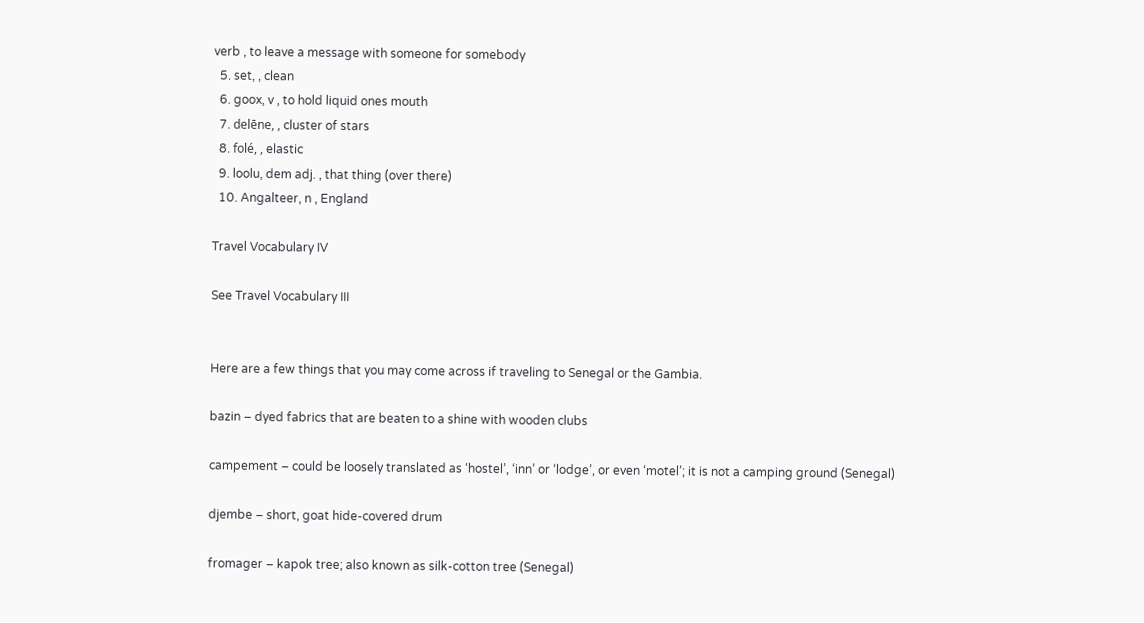verb , to leave a message with someone for somebody
  5. set, , clean
  6. goox, v , to hold liquid ones mouth
  7. delēne, , cluster of stars
  8. folé, , elastic
  9. loolu, dem adj. , that thing (over there)
  10. Angalteer, n , England

Travel Vocabulary IV

See Travel Vocabulary III


Here are a few things that you may come across if traveling to Senegal or the Gambia.

bazin – dyed fabrics that are beaten to a shine with wooden clubs

campement – could be loosely translated as ‘hostel’, ‘inn’ or ‘lodge’, or even ‘motel’; it is not a camping ground (Senegal)

djembe – short, goat hide-covered drum

fromager – kapok tree; also known as silk-cotton tree (Senegal)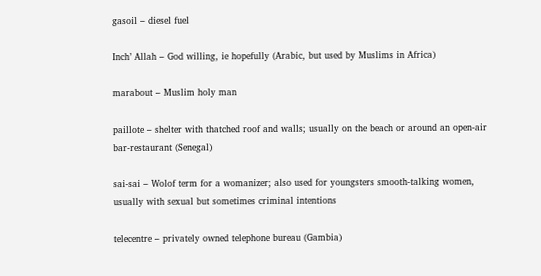gasoil – diesel fuel

Inch’ Allah – God willing, ie hopefully (Arabic, but used by Muslims in Africa)

marabout – Muslim holy man

paillote – shelter with thatched roof and walls; usually on the beach or around an open-air bar-restaurant (Senegal)

sai-sai – Wolof term for a womanizer; also used for youngsters smooth-talking women, usually with sexual but sometimes criminal intentions

telecentre – privately owned telephone bureau (Gambia)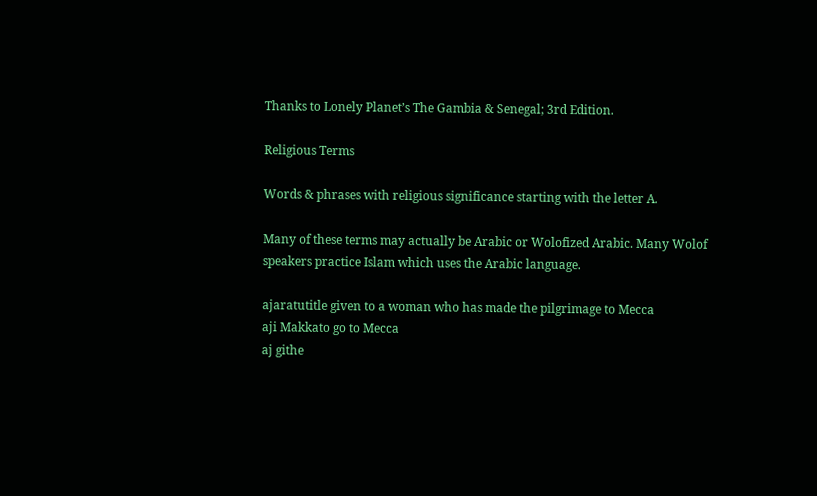Thanks to Lonely Planet’s The Gambia & Senegal; 3rd Edition.

Religious Terms

Words & phrases with religious significance starting with the letter A.

Many of these terms may actually be Arabic or Wolofized Arabic. Many Wolof speakers practice Islam which uses the Arabic language.

ajaratutitle given to a woman who has made the pilgrimage to Mecca
aji Makkato go to Mecca
aj githe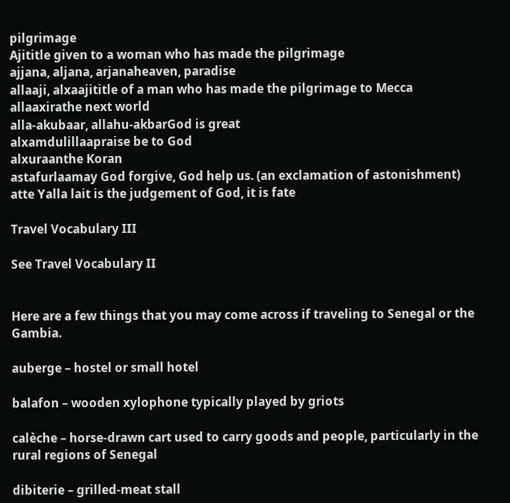pilgrimage
Ajititle given to a woman who has made the pilgrimage
ajjana, aljana, arjanaheaven, paradise
allaaji, alxaajititle of a man who has made the pilgrimage to Mecca
allaaxirathe next world
alla-akubaar, allahu-akbarGod is great
alxamdulillaapraise be to God
alxuraanthe Koran
astafurlaamay God forgive, God help us. (an exclamation of astonishment)
atte Yalla lait is the judgement of God, it is fate

Travel Vocabulary III

See Travel Vocabulary II


Here are a few things that you may come across if traveling to Senegal or the Gambia.

auberge – hostel or small hotel

balafon – wooden xylophone typically played by griots

calèche – horse-drawn cart used to carry goods and people, particularly in the rural regions of Senegal

dibiterie – grilled-meat stall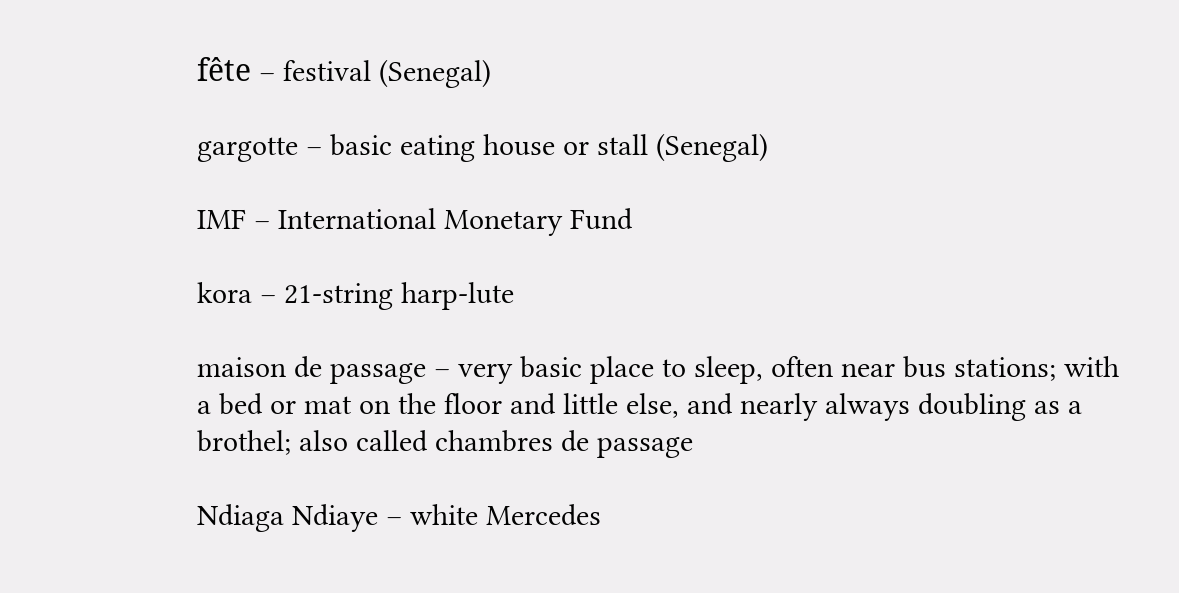fête – festival (Senegal)

gargotte – basic eating house or stall (Senegal)

IMF – International Monetary Fund

kora – 21-string harp-lute

maison de passage – very basic place to sleep, often near bus stations; with a bed or mat on the floor and little else, and nearly always doubling as a brothel; also called chambres de passage

Ndiaga Ndiaye – white Mercedes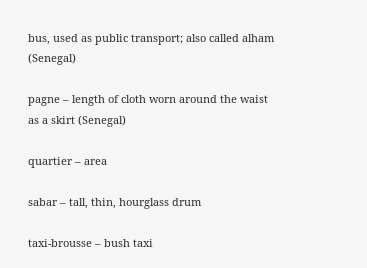bus, used as public transport; also called alham (Senegal)

pagne – length of cloth worn around the waist as a skirt (Senegal)

quartier – area

sabar – tall, thin, hourglass drum

taxi-brousse – bush taxi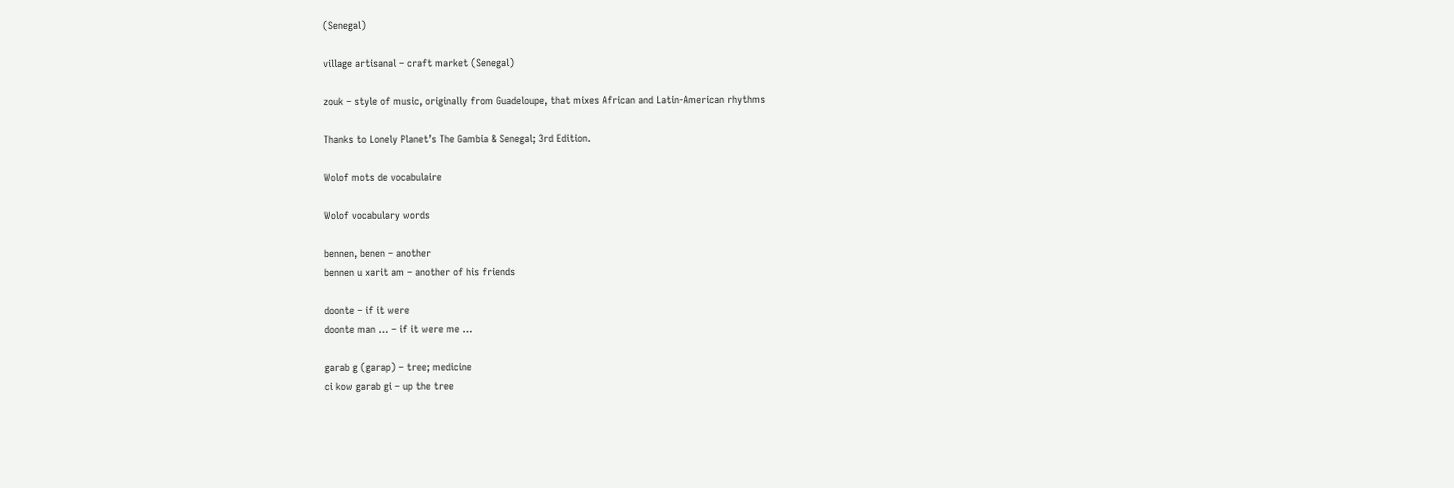(Senegal)

village artisanal – craft market (Senegal)

zouk – style of music, originally from Guadeloupe, that mixes African and Latin-American rhythms

Thanks to Lonely Planet’s The Gambia & Senegal; 3rd Edition.

Wolof mots de vocabulaire

Wolof vocabulary words

bennen, benen – another
bennen u xarit am – another of his friends

doonte – if it were
doonte man … – if it were me …

garab g (garap) – tree; medicine
ci kow garab gi – up the tree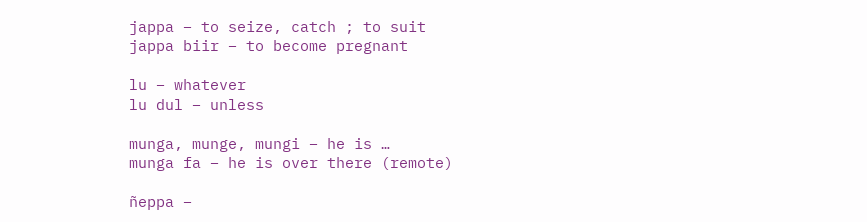jappa – to seize, catch ; to suit
jappa biir – to become pregnant

lu – whatever
lu dul – unless

munga, munge, mungi – he is …
munga fa – he is over there (remote)

ñeppa –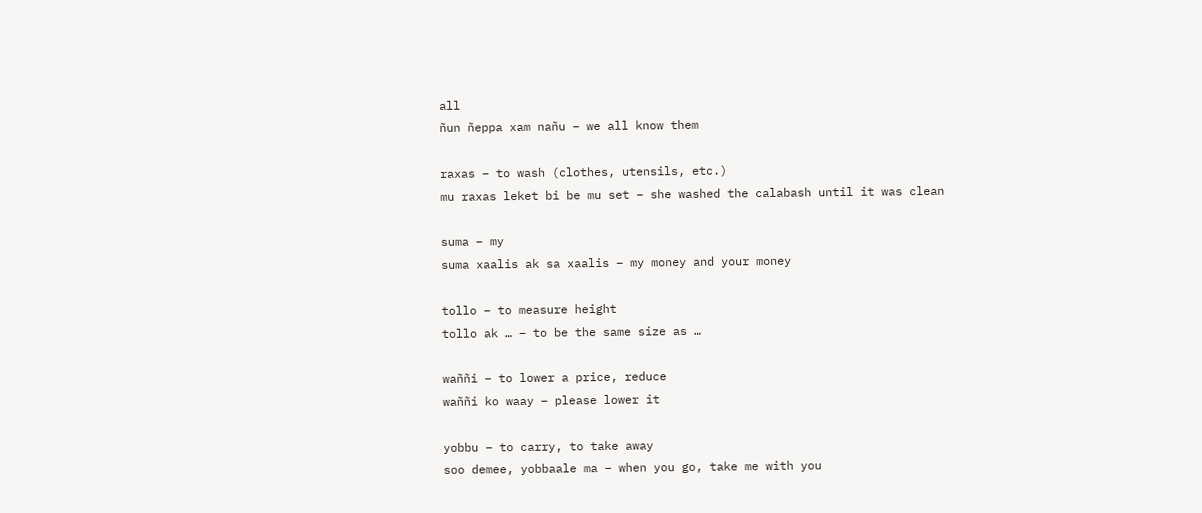all
ñun ñeppa xam nañu – we all know them

raxas – to wash (clothes, utensils, etc.)
mu raxas leket bi be mu set – she washed the calabash until it was clean

suma – my
suma xaalis ak sa xaalis – my money and your money

tollo – to measure height
tollo ak … – to be the same size as …

waññi – to lower a price, reduce
waññi ko waay – please lower it

yobbu – to carry, to take away
soo demee, yobbaale ma – when you go, take me with you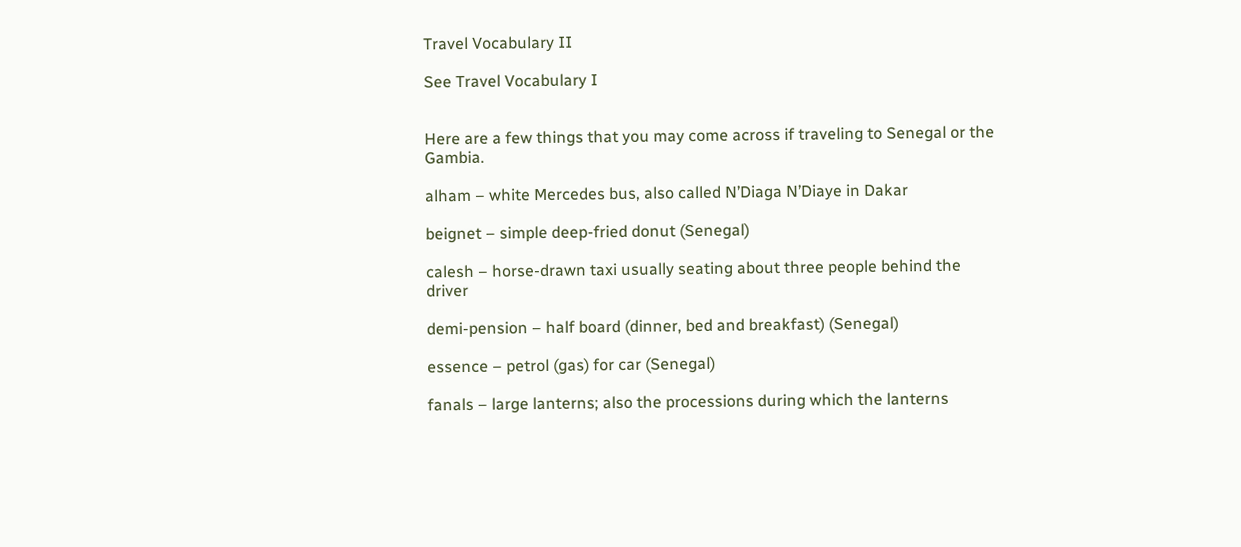Travel Vocabulary II

See Travel Vocabulary I


Here are a few things that you may come across if traveling to Senegal or the Gambia.

alham – white Mercedes bus, also called N’Diaga N’Diaye in Dakar

beignet – simple deep-fried donut (Senegal)

calesh – horse-drawn taxi usually seating about three people behind the driver

demi-pension – half board (dinner, bed and breakfast) (Senegal)

essence – petrol (gas) for car (Senegal)

fanals – large lanterns; also the processions during which the lanterns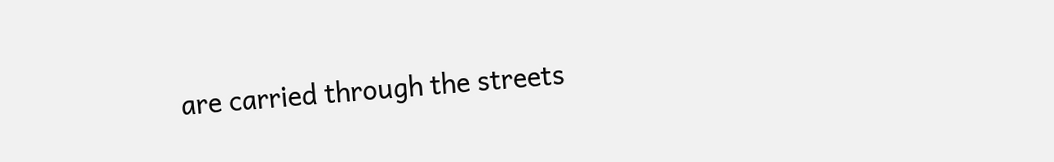are carried through the streets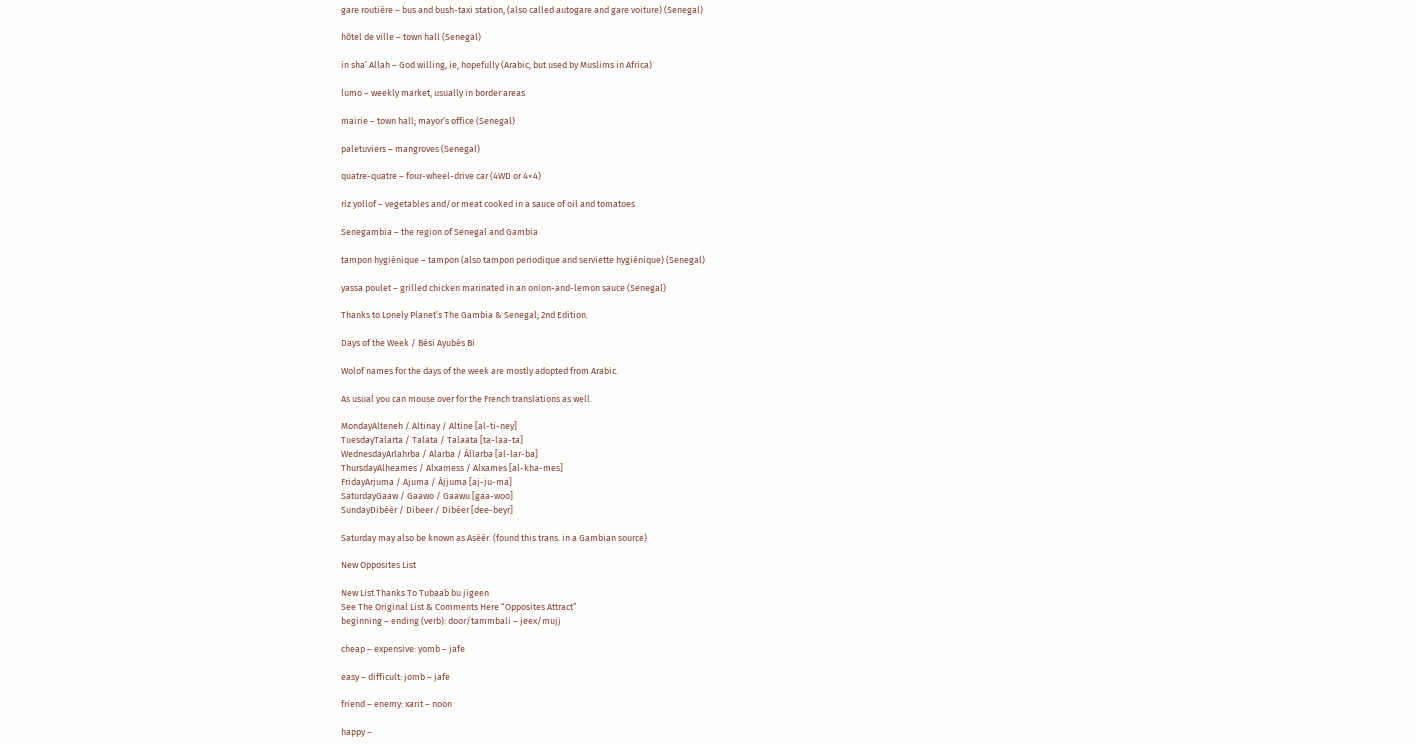gare routière – bus and bush-taxi station, (also called autogare and gare voiture) (Senegal)

hôtel de ville – town hall (Senegal)

in sha’ Allah – God willing, ie, hopefully (Arabic, but used by Muslims in Africa)

lumo – weekly market, usually in border areas

mairie – town hall; mayor’s office (Senegal)

paletuviers – mangroves (Senegal)

quatre-quatre – four-wheel-drive car (4WD or 4×4)

riz yollof – vegetables and/or meat cooked in a sauce of oil and tomatoes

Senegambia – the region of Senegal and Gambia

tampon hygiénique – tampon (also tampon periodique and serviette hygiénique) (Senegal)

yassa poulet – grilled chicken marinated in an onion-and-lemon sauce (Senegal)

Thanks to Lonely Planet’s The Gambia & Senegal; 2nd Edition.

Days of the Week / Bési Ayubés Bi

Wolof names for the days of the week are mostly adopted from Arabic.

As usual you can mouse over for the French translations as well.

MondayAlteneh / Altinay / Altine [al-ti-ney]
TuesdayTalarta / Talata / Talaata [ta-laa-ta]
WednesdayArlahrba / Alarba / Àllarba [al-lar-ba]
ThursdayAlheames / Alxamess / Alxames [al-kha-mes]
FridayArjuma / Ajuma / Àjjuma [aj-ju-ma]
SaturdayGaaw / Gaawo / Gaawu [gaa-woo]
SundayDibéér / Dibeer / Dibéer [dee-beyr]

Saturday may also be known as Aséér. (found this trans. in a Gambian source)

New Opposites List

New List Thanks To Tubaab bu jigeen
See The Original List & Comments Here “Opposites Attract”
beginning – ending (verb): door/tammbali – jeex/mujj

cheap – expensive: yomb – jafe

easy – difficult: jomb – jafe

friend – enemy: xarit – noon

happy –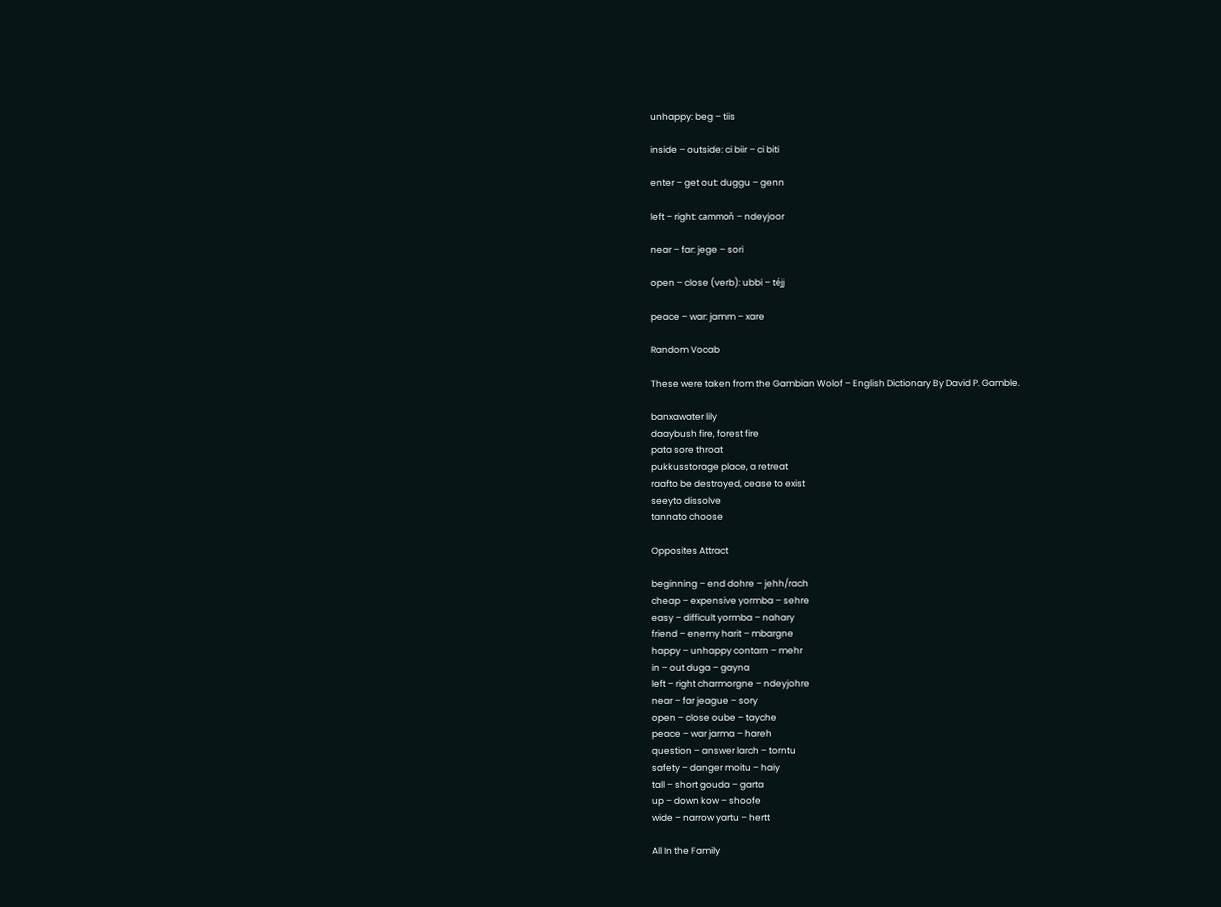unhappy: beg – tiis

inside – outside: ci biir – ci biti

enter – get out: duggu – genn

left – right: cammoň – ndeyjoor

near – far: jege – sori

open – close (verb): ubbi – téjj

peace – war: jamm – xare

Random Vocab

These were taken from the Gambian Wolof – English Dictionary By David P. Gamble.

banxawater lily
daaybush fire, forest fire
pata sore throat
pukkusstorage place, a retreat
raafto be destroyed, cease to exist
seeyto dissolve
tannato choose

Opposites Attract

beginning – end dohre – jehh/rach
cheap – expensive yormba – sehre
easy – difficult yormba – nahary
friend – enemy harit – mbargne
happy – unhappy contarn – mehr
in – out duga – gayna
left – right charmorgne – ndeyjohre
near – far jeague – sory
open – close oube – tayche
peace – war jarma – hareh
question – answer larch – torntu
safety – danger moitu – haiy
tall – short gouda – garta
up – down kow – shoofe
wide – narrow yartu – hertt

All In the Family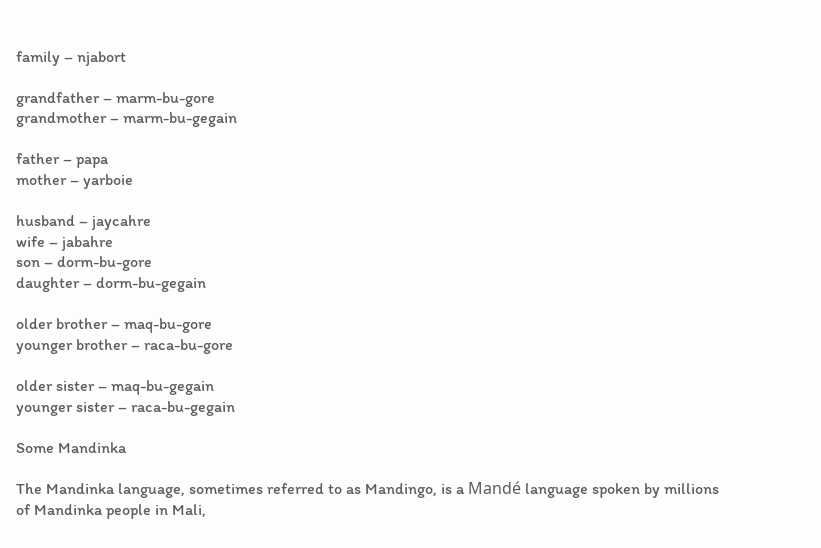family – njabort

grandfather – marm-bu-gore
grandmother – marm-bu-gegain

father – papa
mother – yarboie

husband – jaycahre
wife – jabahre
son – dorm-bu-gore
daughter – dorm-bu-gegain

older brother – maq-bu-gore
younger brother – raca-bu-gore

older sister – maq-bu-gegain
younger sister – raca-bu-gegain

Some Mandinka

The Mandinka language, sometimes referred to as Mandingo, is a Mandé language spoken by millions of Mandinka people in Mali,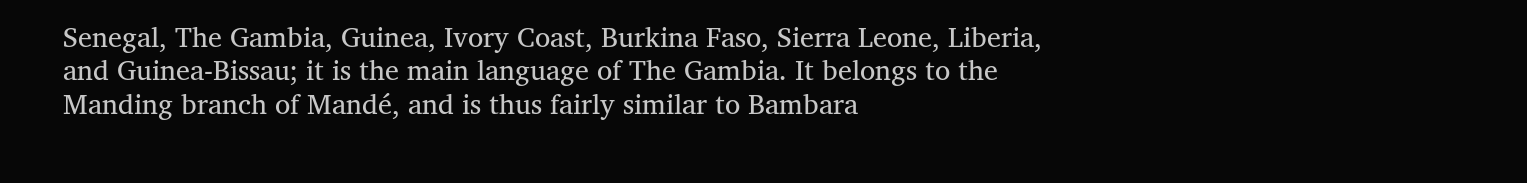Senegal, The Gambia, Guinea, Ivory Coast, Burkina Faso, Sierra Leone, Liberia, and Guinea-Bissau; it is the main language of The Gambia. It belongs to the Manding branch of Mandé, and is thus fairly similar to Bambara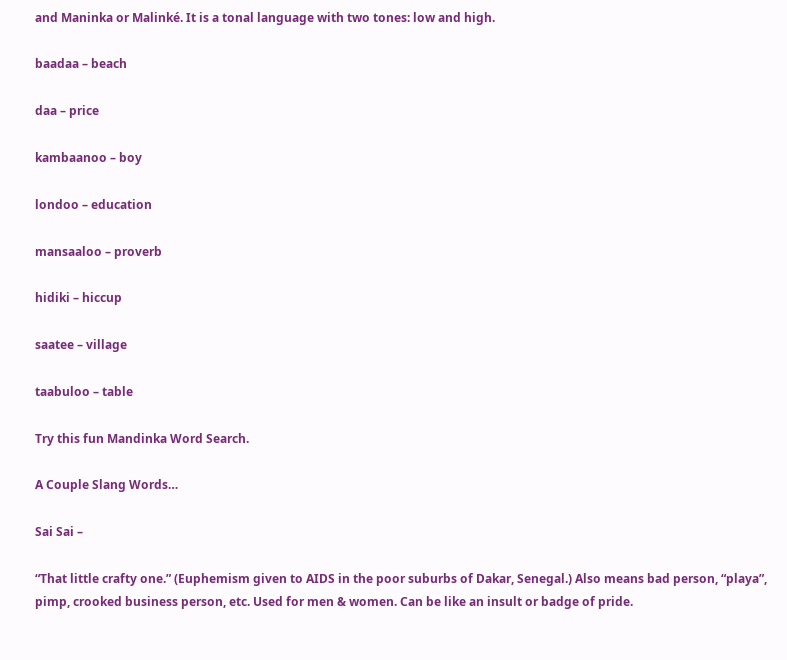and Maninka or Malinké. It is a tonal language with two tones: low and high.

baadaa – beach

daa – price

kambaanoo – boy

londoo – education

mansaaloo – proverb

hidiki – hiccup

saatee – village

taabuloo – table

Try this fun Mandinka Word Search.

A Couple Slang Words…

Sai Sai –

“That little crafty one.” (Euphemism given to AIDS in the poor suburbs of Dakar, Senegal.) Also means bad person, “playa”, pimp, crooked business person, etc. Used for men & women. Can be like an insult or badge of pride.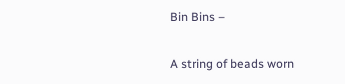Bin Bins –

A string of beads worn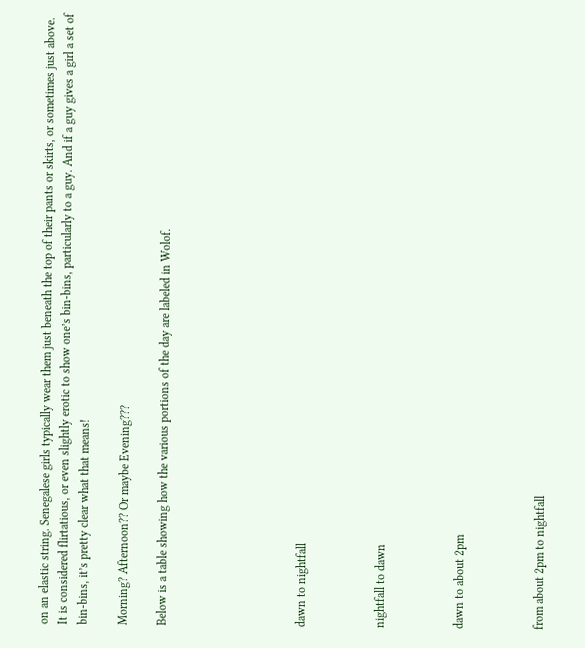on an elastic string. Senegalese girls typically wear them just beneath the top of their pants or skirts, or sometimes just above. It is considered flirtatious, or even slightly erotic to show one’s bin-bins, particularly to a guy. And if a guy gives a girl a set of bin-bins, it’s pretty clear what that means!

Morning? Afternoon?? Or maybe Evening???

Below is a table showing how the various portions of the day are labeled in Wolof.






dawn to nightfall



nightfall to dawn



dawn to about 2pm



from about 2pm to nightfall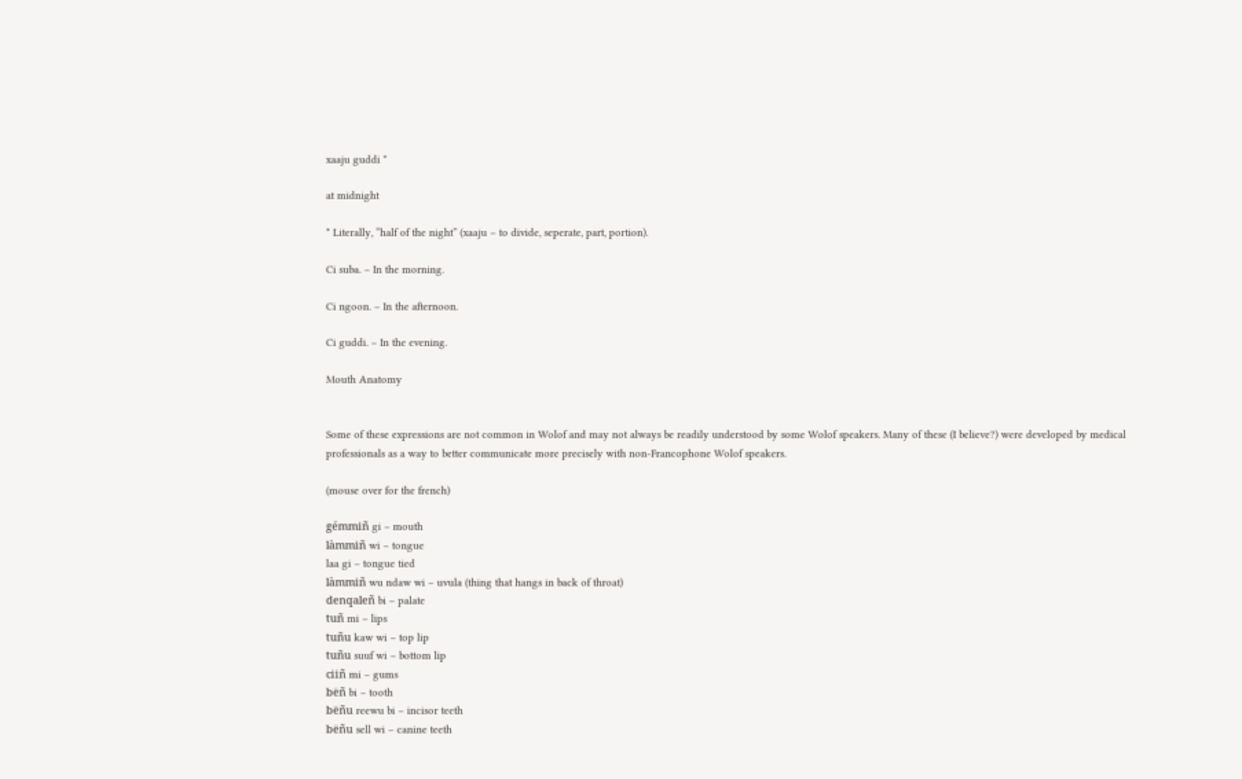xaaju guddi *

at midnight

* Literally, “half of the night” (xaaju – to divide, seperate, part, portion).

Ci suba. – In the morning.

Ci ngoon. – In the afternoon.

Ci guddi. – In the evening.

Mouth Anatomy


Some of these expressions are not common in Wolof and may not always be readily understood by some Wolof speakers. Many of these (I believe?) were developed by medical professionals as a way to better communicate more precisely with non-Francophone Wolof speakers.

(mouse over for the french)

gémmiñ gi – mouth
làmmiñ wi – tongue
laa gi – tongue tied
làmmiñ wu ndaw wi – uvula (thing that hangs in back of throat)
denqaleñ bi – palate
tuñ mi – lips
tuñu kaw wi – top lip
tuñu suuf wi – bottom lip
ciiñ mi – gums
bëñ bi – tooth
bëñu reewu bi – incisor teeth
bëñu sell wi – canine teeth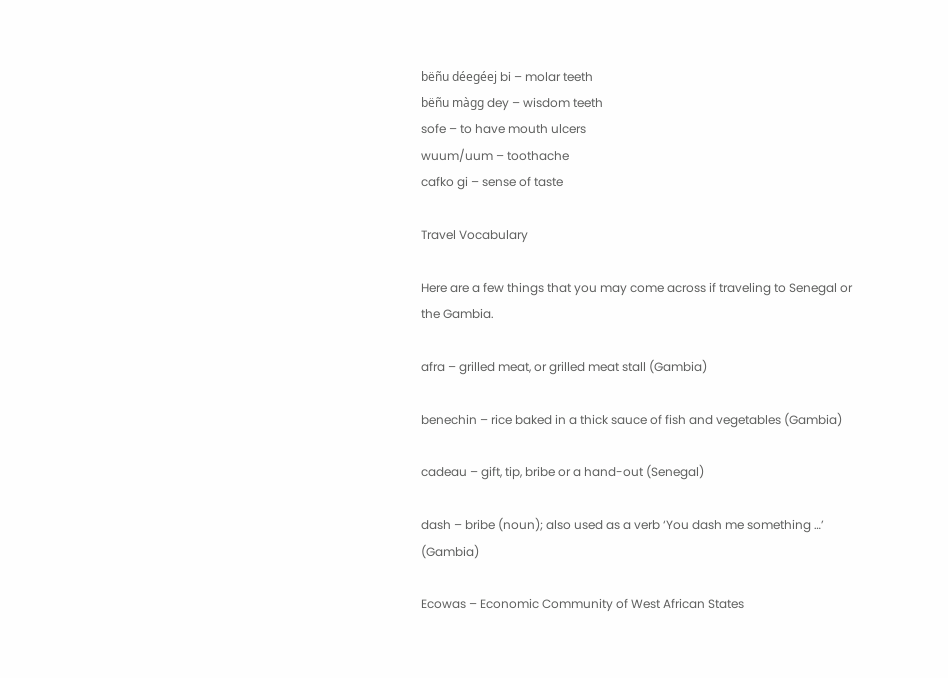bëñu déegéej bi – molar teeth
bëñu màgg dey – wisdom teeth
sofe – to have mouth ulcers
wuum/uum – toothache
cafko gi – sense of taste

Travel Vocabulary

Here are a few things that you may come across if traveling to Senegal or the Gambia.

afra – grilled meat, or grilled meat stall (Gambia)

benechin – rice baked in a thick sauce of fish and vegetables (Gambia)

cadeau – gift, tip, bribe or a hand-out (Senegal)

dash – bribe (noun); also used as a verb ‘You dash me something …’ (Gambia)

Ecowas – Economic Community of West African States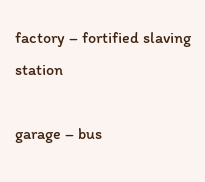factory – fortified slaving station

garage – bus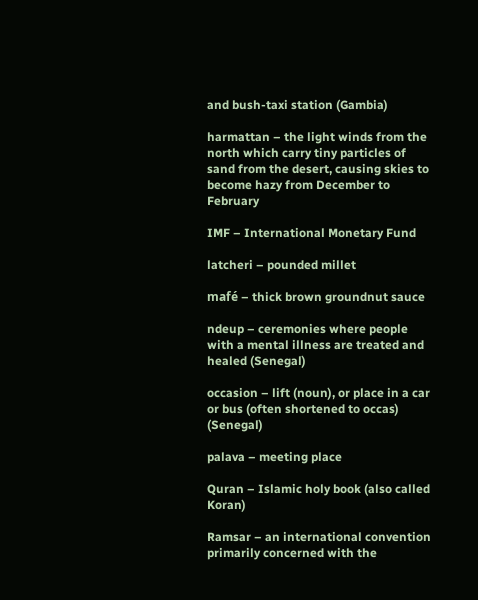and bush-taxi station (Gambia)

harmattan – the light winds from the north which carry tiny particles of sand from the desert, causing skies to become hazy from December to February

IMF – International Monetary Fund

latcheri – pounded millet

mafé – thick brown groundnut sauce

ndeup – ceremonies where people with a mental illness are treated and healed (Senegal)

occasion – lift (noun), or place in a car or bus (often shortened to occas) (Senegal)

palava – meeting place

Quran – Islamic holy book (also called Koran)

Ramsar – an international convention primarily concerned with the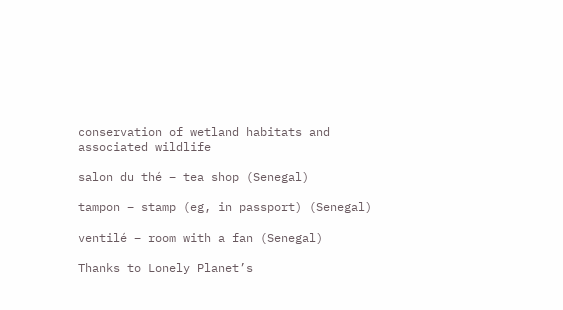conservation of wetland habitats and associated wildlife

salon du thé – tea shop (Senegal)

tampon – stamp (eg, in passport) (Senegal)

ventilé – room with a fan (Senegal)

Thanks to Lonely Planet’s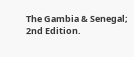The Gambia & Senegal; 2nd Edition.